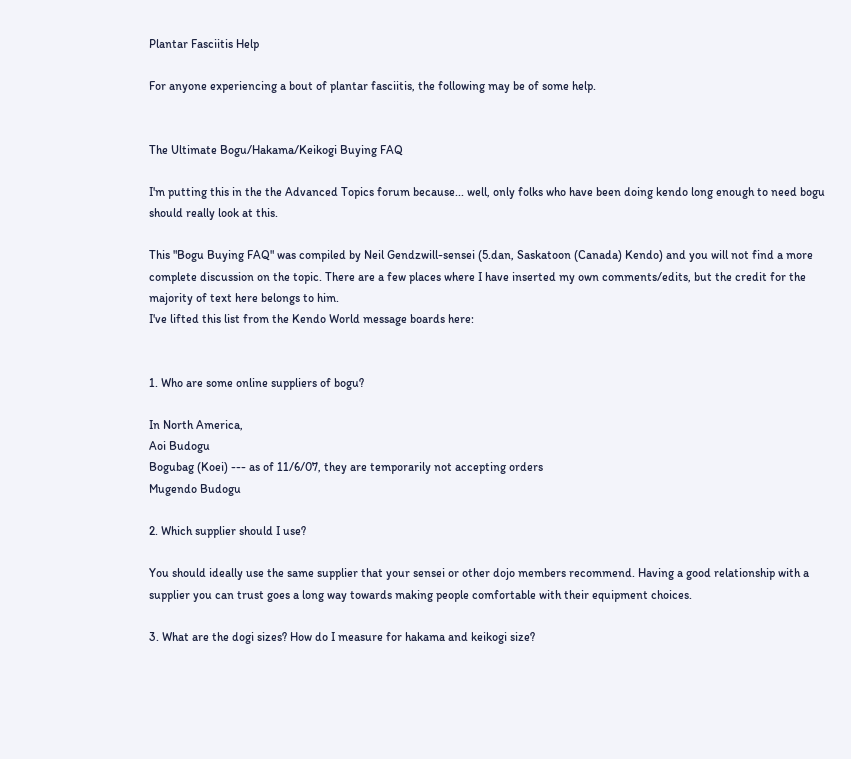Plantar Fasciitis Help

For anyone experiencing a bout of plantar fasciitis, the following may be of some help.


The Ultimate Bogu/Hakama/Keikogi Buying FAQ

I'm putting this in the the Advanced Topics forum because... well, only folks who have been doing kendo long enough to need bogu should really look at this.

This "Bogu Buying FAQ" was compiled by Neil Gendzwill-sensei (5.dan, Saskatoon (Canada) Kendo) and you will not find a more complete discussion on the topic. There are a few places where I have inserted my own comments/edits, but the credit for the majority of text here belongs to him.
I've lifted this list from the Kendo World message boards here:


1. Who are some online suppliers of bogu?

In North America,
Aoi Budogu
Bogubag (Koei) --- as of 11/6/07, they are temporarily not accepting orders
Mugendo Budogu

2. Which supplier should I use?

You should ideally use the same supplier that your sensei or other dojo members recommend. Having a good relationship with a supplier you can trust goes a long way towards making people comfortable with their equipment choices.

3. What are the dogi sizes? How do I measure for hakama and keikogi size?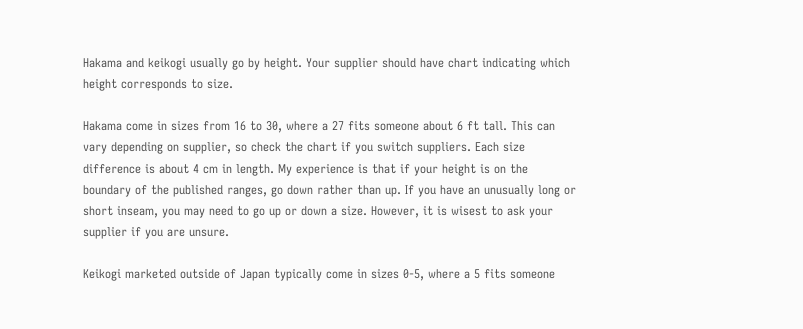Hakama and keikogi usually go by height. Your supplier should have chart indicating which height corresponds to size.

Hakama come in sizes from 16 to 30, where a 27 fits someone about 6 ft tall. This can vary depending on supplier, so check the chart if you switch suppliers. Each size difference is about 4 cm in length. My experience is that if your height is on the boundary of the published ranges, go down rather than up. If you have an unusually long or short inseam, you may need to go up or down a size. However, it is wisest to ask your supplier if you are unsure.

Keikogi marketed outside of Japan typically come in sizes 0-5, where a 5 fits someone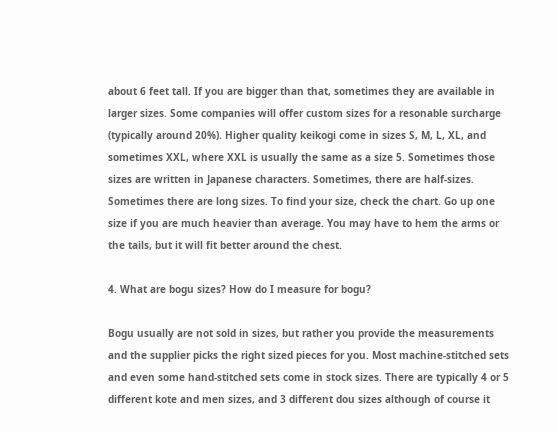about 6 feet tall. If you are bigger than that, sometimes they are available in larger sizes. Some companies will offer custom sizes for a resonable surcharge (typically around 20%). Higher quality keikogi come in sizes S, M, L, XL, and sometimes XXL, where XXL is usually the same as a size 5. Sometimes those sizes are written in Japanese characters. Sometimes, there are half-sizes. Sometimes there are long sizes. To find your size, check the chart. Go up one size if you are much heavier than average. You may have to hem the arms or the tails, but it will fit better around the chest.

4. What are bogu sizes? How do I measure for bogu?

Bogu usually are not sold in sizes, but rather you provide the measurements and the supplier picks the right sized pieces for you. Most machine-stitched sets and even some hand-stitched sets come in stock sizes. There are typically 4 or 5 different kote and men sizes, and 3 different dou sizes although of course it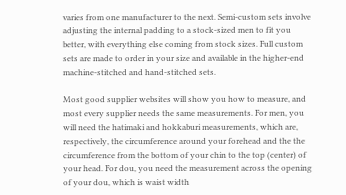varies from one manufacturer to the next. Semi-custom sets involve adjusting the internal padding to a stock-sized men to fit you better, with everything else coming from stock sizes. Full custom sets are made to order in your size and available in the higher-end machine-stitched and hand-stitched sets.

Most good supplier websites will show you how to measure, and most every supplier needs the same measurements. For men, you will need the hatimaki and hokkaburi measurements, which are, respectively, the circumference around your forehead and the the circumference from the bottom of your chin to the top (center) of your head. For dou, you need the measurement across the opening of your dou, which is waist width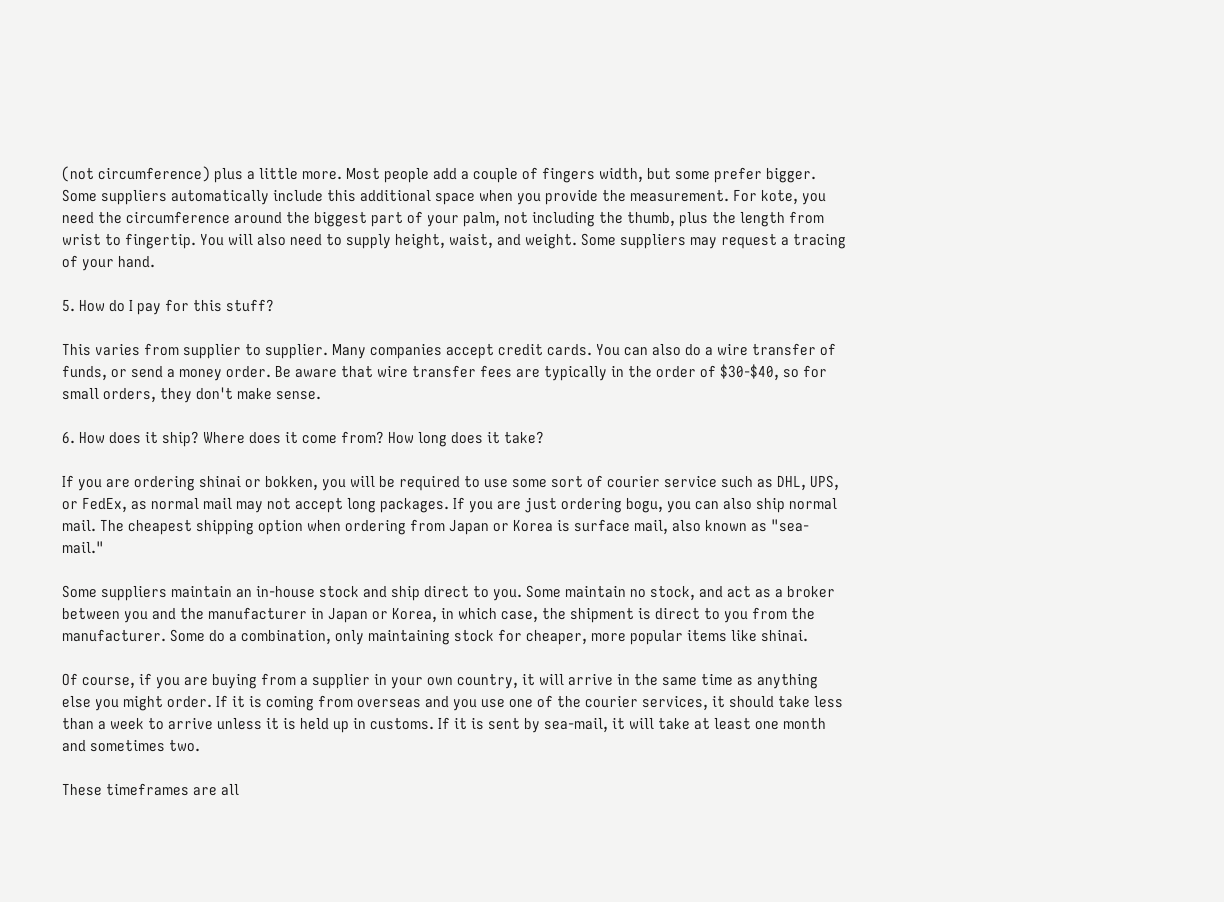(not circumference) plus a little more. Most people add a couple of fingers width, but some prefer bigger. Some suppliers automatically include this additional space when you provide the measurement. For kote, you need the circumference around the biggest part of your palm, not including the thumb, plus the length from wrist to fingertip. You will also need to supply height, waist, and weight. Some suppliers may request a tracing of your hand.

5. How do I pay for this stuff?

This varies from supplier to supplier. Many companies accept credit cards. You can also do a wire transfer of funds, or send a money order. Be aware that wire transfer fees are typically in the order of $30-$40, so for small orders, they don't make sense.

6. How does it ship? Where does it come from? How long does it take?

If you are ordering shinai or bokken, you will be required to use some sort of courier service such as DHL, UPS, or FedEx, as normal mail may not accept long packages. If you are just ordering bogu, you can also ship normal mail. The cheapest shipping option when ordering from Japan or Korea is surface mail, also known as "sea-mail."

Some suppliers maintain an in-house stock and ship direct to you. Some maintain no stock, and act as a broker between you and the manufacturer in Japan or Korea, in which case, the shipment is direct to you from the manufacturer. Some do a combination, only maintaining stock for cheaper, more popular items like shinai.

Of course, if you are buying from a supplier in your own country, it will arrive in the same time as anything else you might order. If it is coming from overseas and you use one of the courier services, it should take less than a week to arrive unless it is held up in customs. If it is sent by sea-mail, it will take at least one month and sometimes two.

These timeframes are all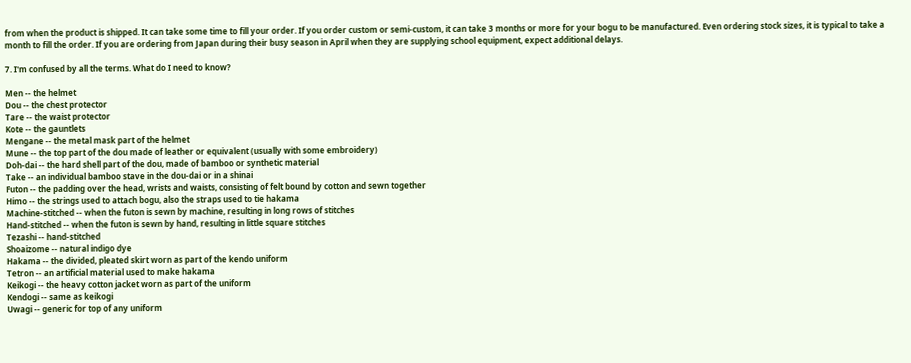from when the product is shipped. It can take some time to fill your order. If you order custom or semi-custom, it can take 3 months or more for your bogu to be manufactured. Even ordering stock sizes, it is typical to take a month to fill the order. If you are ordering from Japan during their busy season in April when they are supplying school equipment, expect additional delays.

7. I'm confused by all the terms. What do I need to know?

Men -- the helmet
Dou -- the chest protector
Tare -- the waist protector
Kote -- the gauntlets
Mengane -- the metal mask part of the helmet
Mune -- the top part of the dou made of leather or equivalent (usually with some embroidery)
Doh-dai -- the hard shell part of the dou, made of bamboo or synthetic material
Take -- an individual bamboo stave in the dou-dai or in a shinai
Futon -- the padding over the head, wrists and waists, consisting of felt bound by cotton and sewn together
Himo -- the strings used to attach bogu, also the straps used to tie hakama
Machine-stitched -- when the futon is sewn by machine, resulting in long rows of stitches
Hand-stitched -- when the futon is sewn by hand, resulting in little square stitches
Tezashi -- hand-stitched
Shoaizome -- natural indigo dye
Hakama -- the divided, pleated skirt worn as part of the kendo uniform
Tetron -- an artificial material used to make hakama
Keikogi -- the heavy cotton jacket worn as part of the uniform
Kendogi -- same as keikogi
Uwagi -- generic for top of any uniform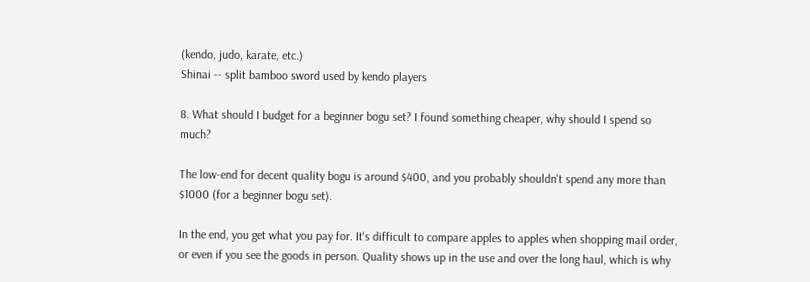(kendo, judo, karate, etc.)
Shinai -- split bamboo sword used by kendo players

8. What should I budget for a beginner bogu set? I found something cheaper, why should I spend so much?

The low-end for decent quality bogu is around $400, and you probably shouldn't spend any more than $1000 (for a beginner bogu set).

In the end, you get what you pay for. It's difficult to compare apples to apples when shopping mail order, or even if you see the goods in person. Quality shows up in the use and over the long haul, which is why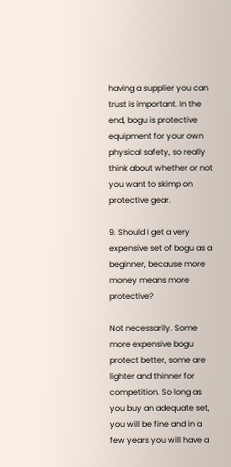having a supplier you can trust is important. In the end, bogu is protective equipment for your own physical safety, so really think about whether or not you want to skimp on protective gear.

9. Should I get a very expensive set of bogu as a beginner, because more money means more protective?

Not necessarily. Some more expensive bogu protect better, some are lighter and thinner for competition. So long as you buy an adequate set, you will be fine and in a few years you will have a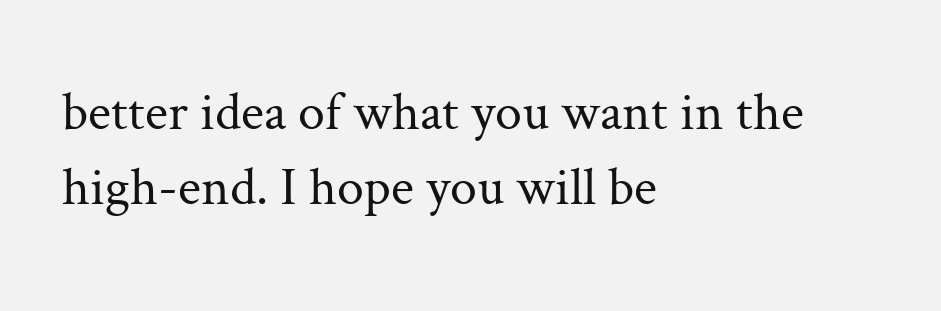better idea of what you want in the high-end. I hope you will be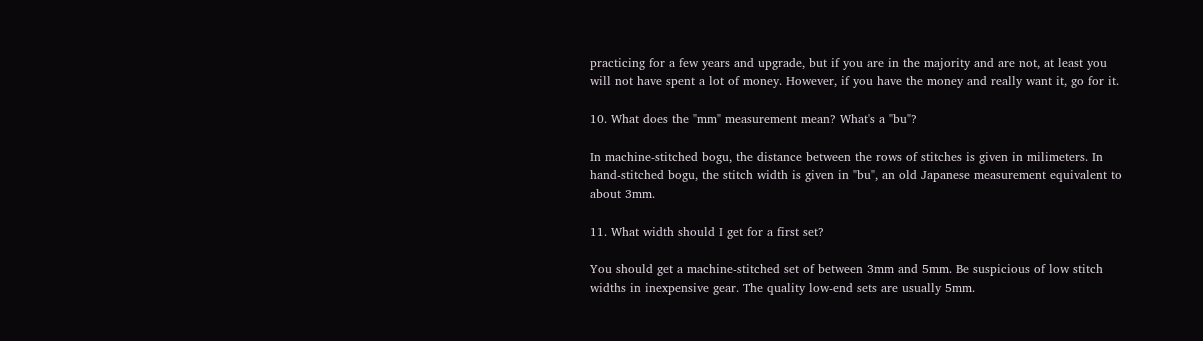practicing for a few years and upgrade, but if you are in the majority and are not, at least you will not have spent a lot of money. However, if you have the money and really want it, go for it.

10. What does the "mm" measurement mean? What's a "bu"?

In machine-stitched bogu, the distance between the rows of stitches is given in milimeters. In hand-stitched bogu, the stitch width is given in "bu", an old Japanese measurement equivalent to about 3mm.

11. What width should I get for a first set?

You should get a machine-stitched set of between 3mm and 5mm. Be suspicious of low stitch widths in inexpensive gear. The quality low-end sets are usually 5mm.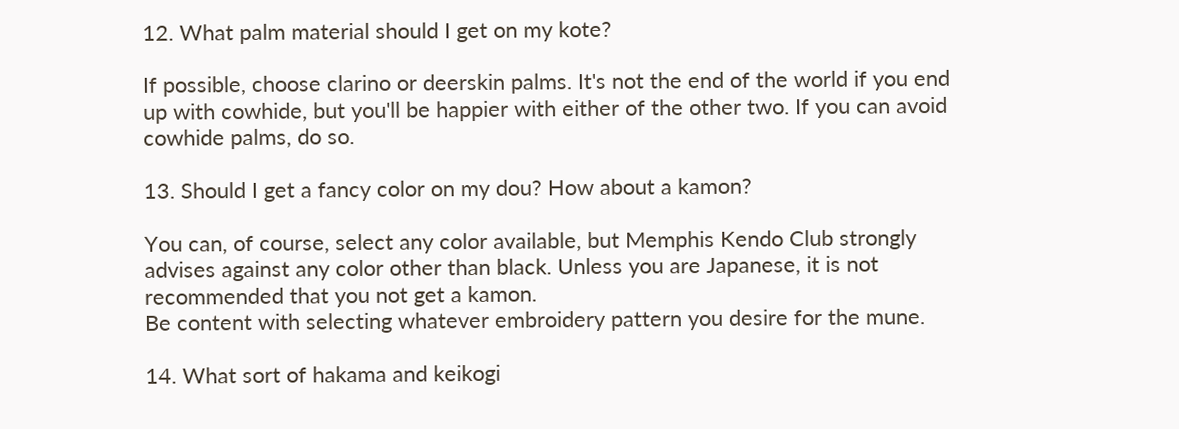12. What palm material should I get on my kote?

If possible, choose clarino or deerskin palms. It's not the end of the world if you end up with cowhide, but you'll be happier with either of the other two. If you can avoid cowhide palms, do so.

13. Should I get a fancy color on my dou? How about a kamon?

You can, of course, select any color available, but Memphis Kendo Club strongly advises against any color other than black. Unless you are Japanese, it is not recommended that you not get a kamon.
Be content with selecting whatever embroidery pattern you desire for the mune.

14. What sort of hakama and keikogi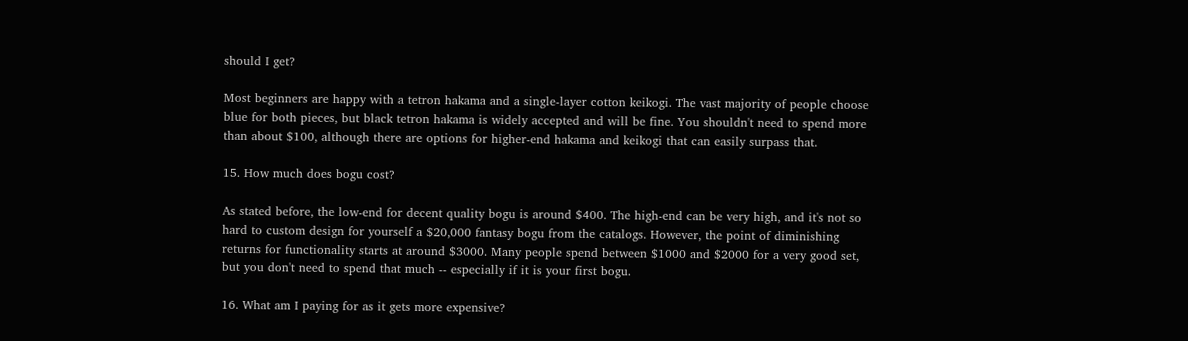should I get?

Most beginners are happy with a tetron hakama and a single-layer cotton keikogi. The vast majority of people choose blue for both pieces, but black tetron hakama is widely accepted and will be fine. You shouldn't need to spend more than about $100, although there are options for higher-end hakama and keikogi that can easily surpass that.

15. How much does bogu cost?

As stated before, the low-end for decent quality bogu is around $400. The high-end can be very high, and it's not so hard to custom design for yourself a $20,000 fantasy bogu from the catalogs. However, the point of diminishing returns for functionality starts at around $3000. Many people spend between $1000 and $2000 for a very good set, but you don't need to spend that much -- especially if it is your first bogu.

16. What am I paying for as it gets more expensive?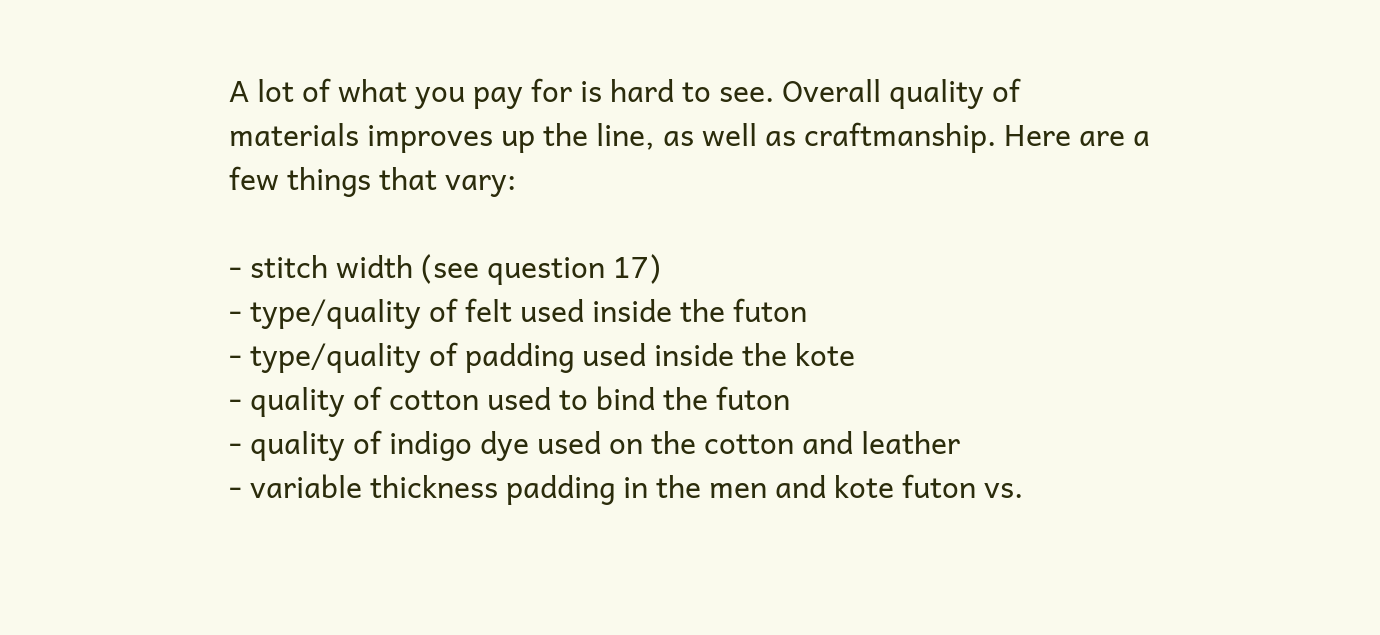A lot of what you pay for is hard to see. Overall quality of materials improves up the line, as well as craftmanship. Here are a few things that vary:

- stitch width (see question 17)
- type/quality of felt used inside the futon
- type/quality of padding used inside the kote
- quality of cotton used to bind the futon
- quality of indigo dye used on the cotton and leather
- variable thickness padding in the men and kote futon vs.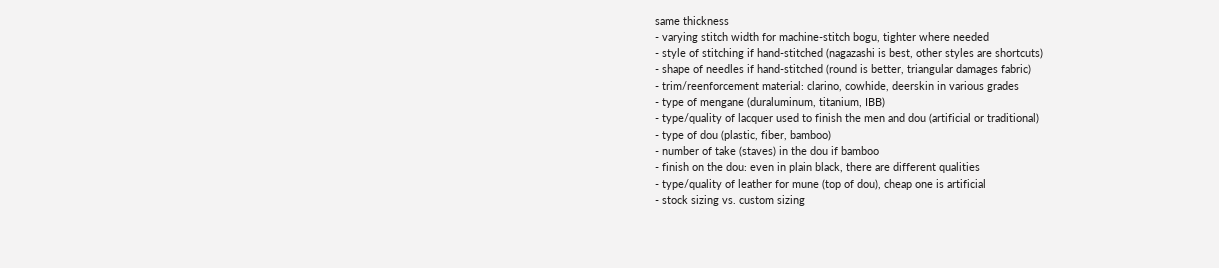same thickness
- varying stitch width for machine-stitch bogu, tighter where needed
- style of stitching if hand-stitched (nagazashi is best, other styles are shortcuts)
- shape of needles if hand-stitched (round is better, triangular damages fabric)
- trim/reenforcement material: clarino, cowhide, deerskin in various grades
- type of mengane (duraluminum, titanium, IBB)
- type/quality of lacquer used to finish the men and dou (artificial or traditional)
- type of dou (plastic, fiber, bamboo)
- number of take (staves) in the dou if bamboo
- finish on the dou: even in plain black, there are different qualities
- type/quality of leather for mune (top of dou), cheap one is artificial
- stock sizing vs. custom sizing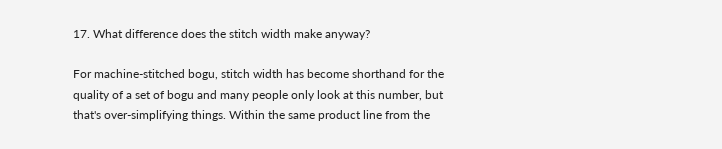17. What difference does the stitch width make anyway?

For machine-stitched bogu, stitch width has become shorthand for the quality of a set of bogu and many people only look at this number, but that's over-simplifying things. Within the same product line from the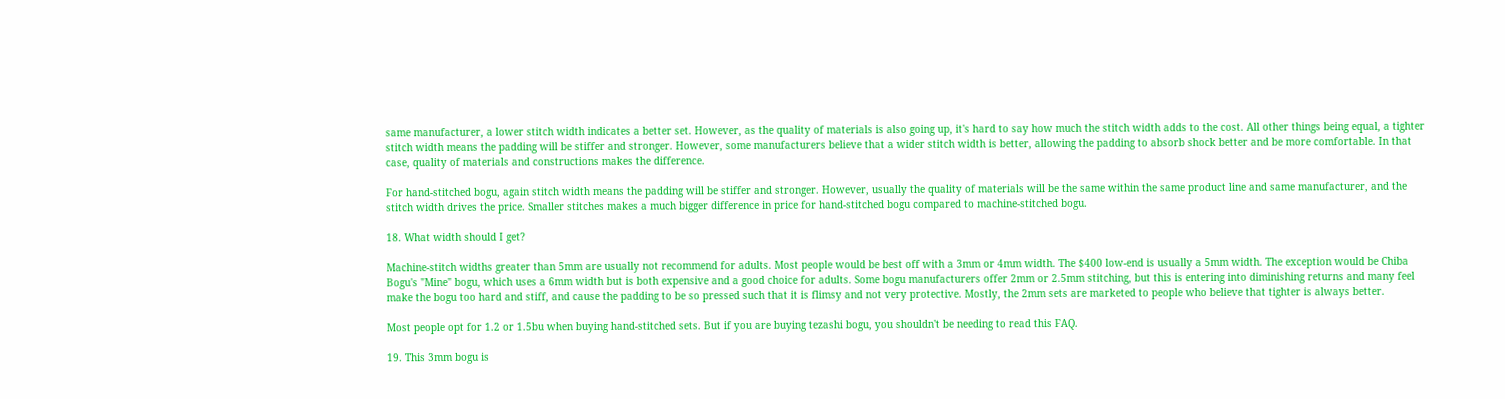same manufacturer, a lower stitch width indicates a better set. However, as the quality of materials is also going up, it's hard to say how much the stitch width adds to the cost. All other things being equal, a tighter stitch width means the padding will be stiffer and stronger. However, some manufacturers believe that a wider stitch width is better, allowing the padding to absorb shock better and be more comfortable. In that case, quality of materials and constructions makes the difference.

For hand-stitched bogu, again stitch width means the padding will be stiffer and stronger. However, usually the quality of materials will be the same within the same product line and same manufacturer, and the stitch width drives the price. Smaller stitches makes a much bigger difference in price for hand-stitched bogu compared to machine-stitched bogu.

18. What width should I get?

Machine-stitch widths greater than 5mm are usually not recommend for adults. Most people would be best off with a 3mm or 4mm width. The $400 low-end is usually a 5mm width. The exception would be Chiba Bogu's "Mine" bogu, which uses a 6mm width but is both expensive and a good choice for adults. Some bogu manufacturers offer 2mm or 2.5mm stitching, but this is entering into diminishing returns and many feel make the bogu too hard and stiff, and cause the padding to be so pressed such that it is flimsy and not very protective. Mostly, the 2mm sets are marketed to people who believe that tighter is always better.

Most people opt for 1.2 or 1.5bu when buying hand-stitched sets. But if you are buying tezashi bogu, you shouldn't be needing to read this FAQ.

19. This 3mm bogu is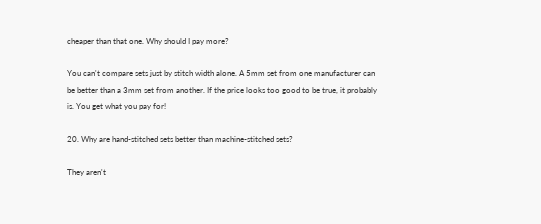cheaper than that one. Why should I pay more?

You can't compare sets just by stitch width alone. A 5mm set from one manufacturer can be better than a 3mm set from another. If the price looks too good to be true, it probably is. You get what you pay for!

20. Why are hand-stitched sets better than machine-stitched sets?

They aren't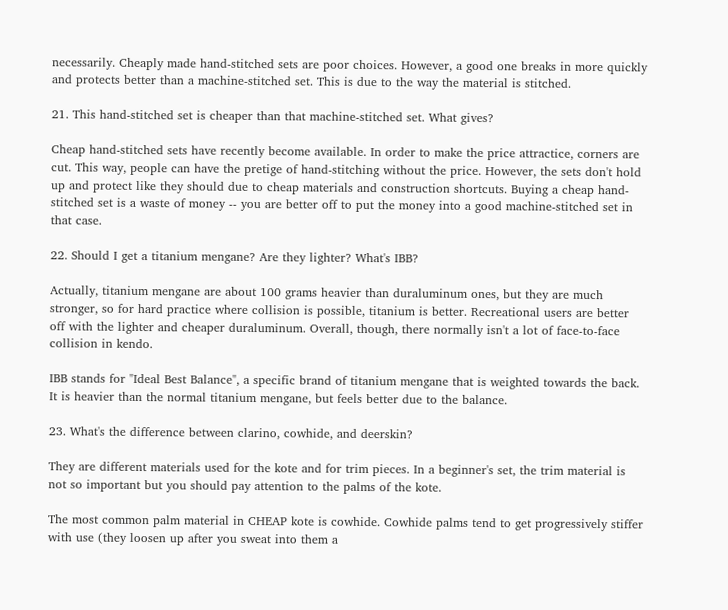necessarily. Cheaply made hand-stitched sets are poor choices. However, a good one breaks in more quickly and protects better than a machine-stitched set. This is due to the way the material is stitched.

21. This hand-stitched set is cheaper than that machine-stitched set. What gives?

Cheap hand-stitched sets have recently become available. In order to make the price attractice, corners are cut. This way, people can have the pretige of hand-stitching without the price. However, the sets don't hold up and protect like they should due to cheap materials and construction shortcuts. Buying a cheap hand-stitched set is a waste of money -- you are better off to put the money into a good machine-stitched set in that case.

22. Should I get a titanium mengane? Are they lighter? What's IBB?

Actually, titanium mengane are about 100 grams heavier than duraluminum ones, but they are much stronger, so for hard practice where collision is possible, titanium is better. Recreational users are better off with the lighter and cheaper duraluminum. Overall, though, there normally isn't a lot of face-to-face collision in kendo.

IBB stands for "Ideal Best Balance", a specific brand of titanium mengane that is weighted towards the back. It is heavier than the normal titanium mengane, but feels better due to the balance.

23. What's the difference between clarino, cowhide, and deerskin?

They are different materials used for the kote and for trim pieces. In a beginner's set, the trim material is not so important but you should pay attention to the palms of the kote.

The most common palm material in CHEAP kote is cowhide. Cowhide palms tend to get progressively stiffer with use (they loosen up after you sweat into them a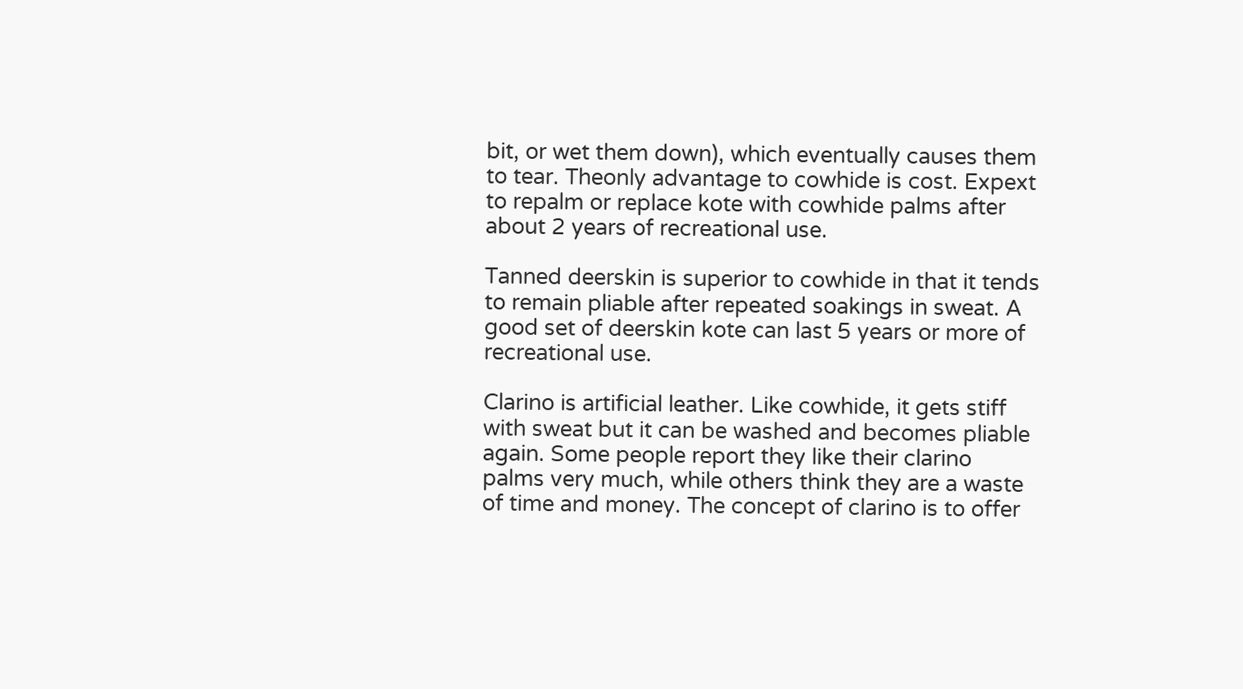bit, or wet them down), which eventually causes them to tear. Theonly advantage to cowhide is cost. Expext to repalm or replace kote with cowhide palms after about 2 years of recreational use.

Tanned deerskin is superior to cowhide in that it tends to remain pliable after repeated soakings in sweat. A good set of deerskin kote can last 5 years or more of recreational use.

Clarino is artificial leather. Like cowhide, it gets stiff with sweat but it can be washed and becomes pliable again. Some people report they like their clarino palms very much, while others think they are a waste of time and money. The concept of clarino is to offer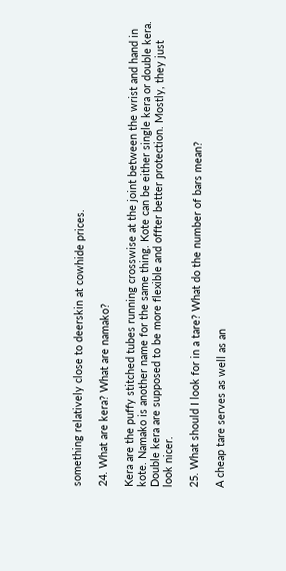something relatively close to deerskin at cowhide prices.

24. What are kera? What are namako?

Kera are the puffy stitched tubes running crosswise at the joint between the wrist and hand in kote. Namako is another name for the same thing. Kote can be either single kera or double kera. Double kera are supposed to be more flexible and offter better protection. Mostly, they just look nicer.

25. What should I look for in a tare? What do the number of bars mean?

A cheap tare serves as well as an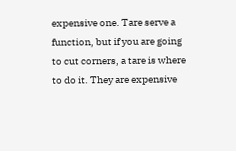expensive one. Tare serve a function, but if you are going to cut corners, a tare is where to do it. They are expensive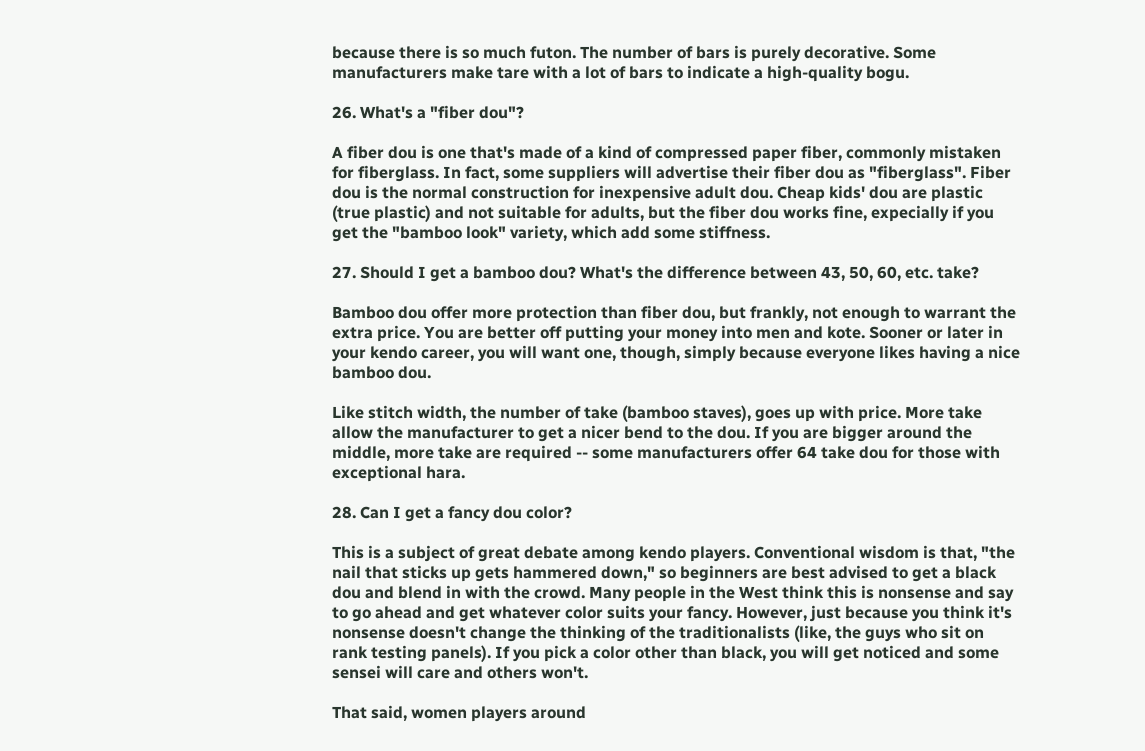because there is so much futon. The number of bars is purely decorative. Some manufacturers make tare with a lot of bars to indicate a high-quality bogu.

26. What's a "fiber dou"?

A fiber dou is one that's made of a kind of compressed paper fiber, commonly mistaken for fiberglass. In fact, some suppliers will advertise their fiber dou as "fiberglass". Fiber dou is the normal construction for inexpensive adult dou. Cheap kids' dou are plastic (true plastic) and not suitable for adults, but the fiber dou works fine, expecially if you get the "bamboo look" variety, which add some stiffness.

27. Should I get a bamboo dou? What's the difference between 43, 50, 60, etc. take?

Bamboo dou offer more protection than fiber dou, but frankly, not enough to warrant the extra price. You are better off putting your money into men and kote. Sooner or later in your kendo career, you will want one, though, simply because everyone likes having a nice bamboo dou.

Like stitch width, the number of take (bamboo staves), goes up with price. More take allow the manufacturer to get a nicer bend to the dou. If you are bigger around the middle, more take are required -- some manufacturers offer 64 take dou for those with exceptional hara.

28. Can I get a fancy dou color?

This is a subject of great debate among kendo players. Conventional wisdom is that, "the nail that sticks up gets hammered down," so beginners are best advised to get a black dou and blend in with the crowd. Many people in the West think this is nonsense and say to go ahead and get whatever color suits your fancy. However, just because you think it's nonsense doesn't change the thinking of the traditionalists (like, the guys who sit on rank testing panels). If you pick a color other than black, you will get noticed and some sensei will care and others won't.

That said, women players around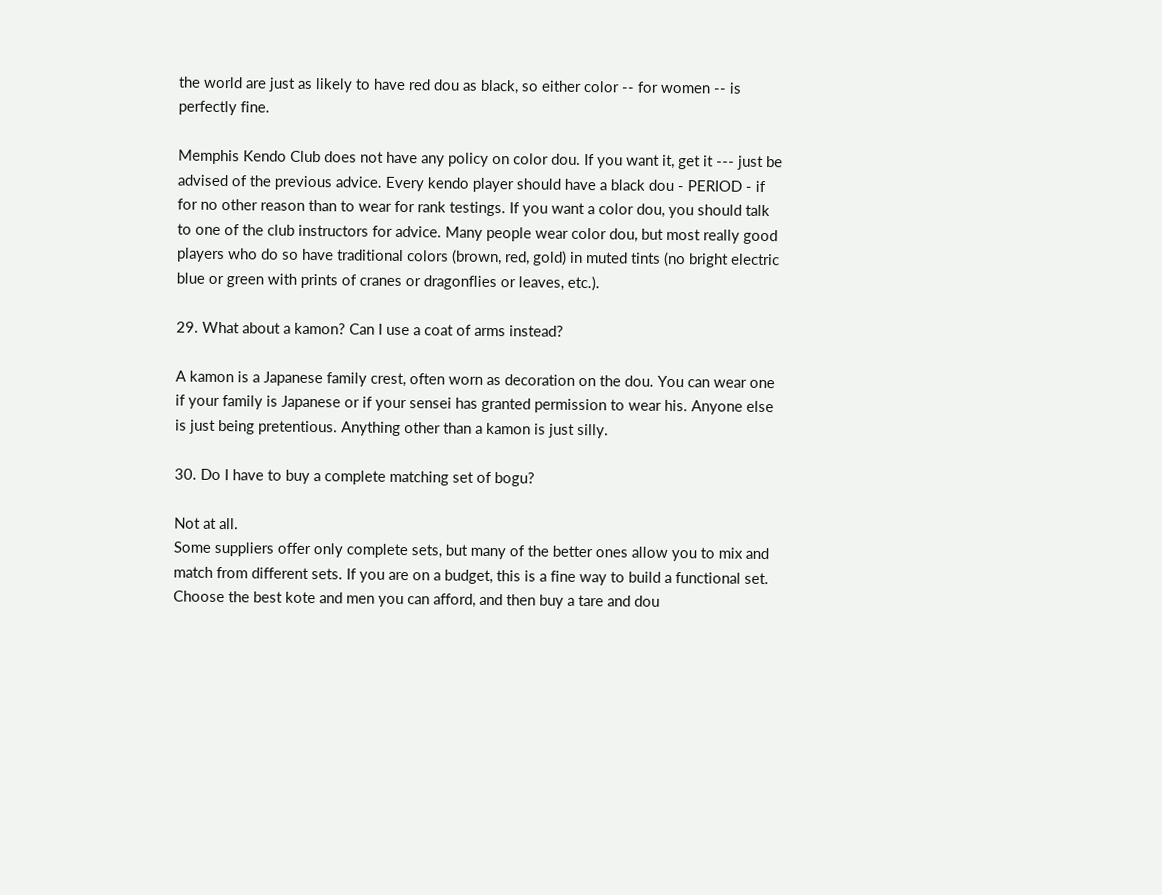the world are just as likely to have red dou as black, so either color -- for women -- is perfectly fine.

Memphis Kendo Club does not have any policy on color dou. If you want it, get it --- just be advised of the previous advice. Every kendo player should have a black dou - PERIOD - if for no other reason than to wear for rank testings. If you want a color dou, you should talk to one of the club instructors for advice. Many people wear color dou, but most really good players who do so have traditional colors (brown, red, gold) in muted tints (no bright electric blue or green with prints of cranes or dragonflies or leaves, etc.).

29. What about a kamon? Can I use a coat of arms instead?

A kamon is a Japanese family crest, often worn as decoration on the dou. You can wear one if your family is Japanese or if your sensei has granted permission to wear his. Anyone else is just being pretentious. Anything other than a kamon is just silly.

30. Do I have to buy a complete matching set of bogu?

Not at all.
Some suppliers offer only complete sets, but many of the better ones allow you to mix and match from different sets. If you are on a budget, this is a fine way to build a functional set. Choose the best kote and men you can afford, and then buy a tare and dou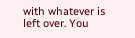with whatever is left over. You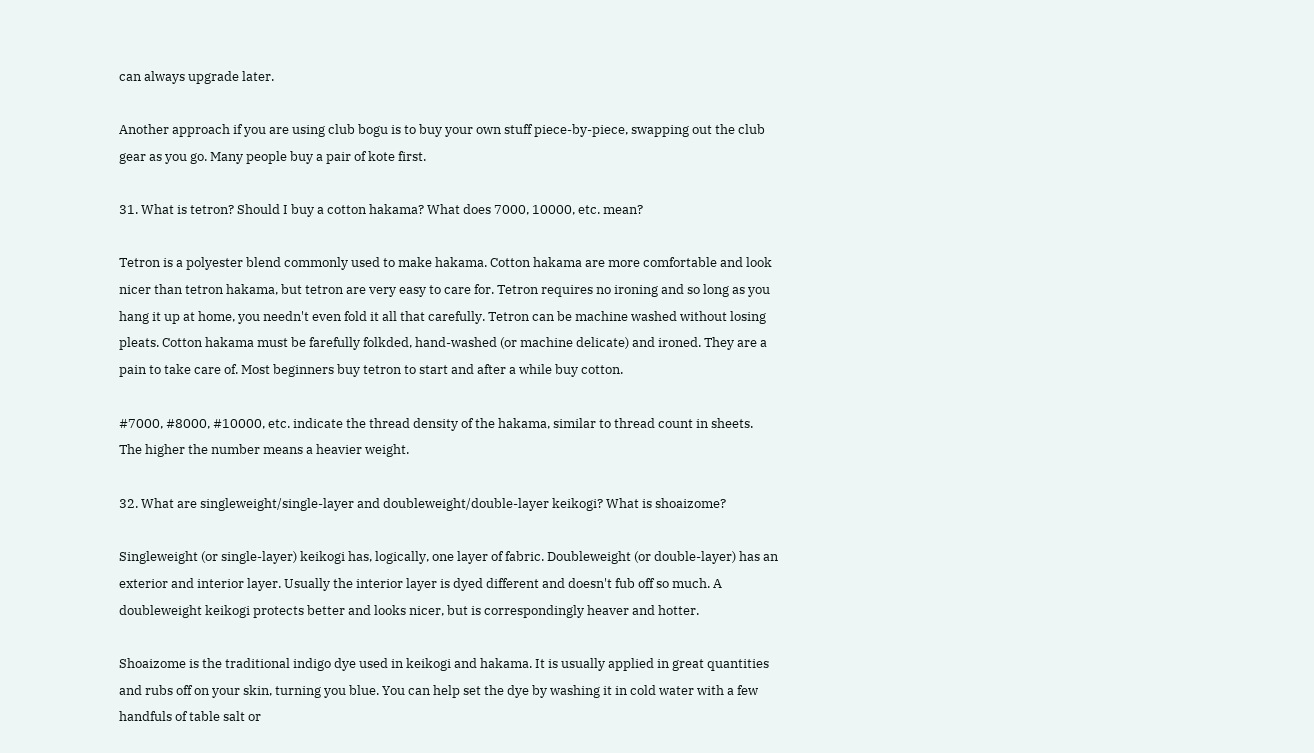can always upgrade later.

Another approach if you are using club bogu is to buy your own stuff piece-by-piece, swapping out the club gear as you go. Many people buy a pair of kote first.

31. What is tetron? Should I buy a cotton hakama? What does 7000, 10000, etc. mean?

Tetron is a polyester blend commonly used to make hakama. Cotton hakama are more comfortable and look nicer than tetron hakama, but tetron are very easy to care for. Tetron requires no ironing and so long as you hang it up at home, you needn't even fold it all that carefully. Tetron can be machine washed without losing pleats. Cotton hakama must be farefully folkded, hand-washed (or machine delicate) and ironed. They are a pain to take care of. Most beginners buy tetron to start and after a while buy cotton.

#7000, #8000, #10000, etc. indicate the thread density of the hakama, similar to thread count in sheets. The higher the number means a heavier weight.

32. What are singleweight/single-layer and doubleweight/double-layer keikogi? What is shoaizome?

Singleweight (or single-layer) keikogi has, logically, one layer of fabric. Doubleweight (or double-layer) has an exterior and interior layer. Usually the interior layer is dyed different and doesn't fub off so much. A doubleweight keikogi protects better and looks nicer, but is correspondingly heaver and hotter.

Shoaizome is the traditional indigo dye used in keikogi and hakama. It is usually applied in great quantities and rubs off on your skin, turning you blue. You can help set the dye by washing it in cold water with a few handfuls of table salt or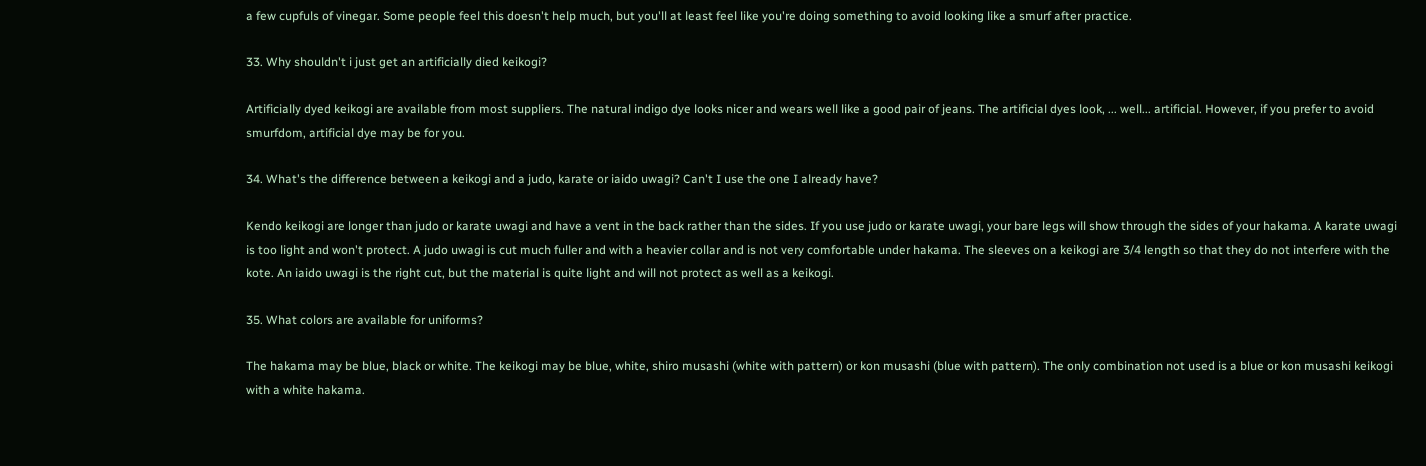a few cupfuls of vinegar. Some people feel this doesn't help much, but you'll at least feel like you're doing something to avoid looking like a smurf after practice.

33. Why shouldn't i just get an artificially died keikogi?

Artificially dyed keikogi are available from most suppliers. The natural indigo dye looks nicer and wears well like a good pair of jeans. The artificial dyes look, ... well... artificial. However, if you prefer to avoid smurfdom, artificial dye may be for you.

34. What's the difference between a keikogi and a judo, karate or iaido uwagi? Can't I use the one I already have?

Kendo keikogi are longer than judo or karate uwagi and have a vent in the back rather than the sides. If you use judo or karate uwagi, your bare legs will show through the sides of your hakama. A karate uwagi is too light and won't protect. A judo uwagi is cut much fuller and with a heavier collar and is not very comfortable under hakama. The sleeves on a keikogi are 3/4 length so that they do not interfere with the kote. An iaido uwagi is the right cut, but the material is quite light and will not protect as well as a keikogi.

35. What colors are available for uniforms?

The hakama may be blue, black or white. The keikogi may be blue, white, shiro musashi (white with pattern) or kon musashi (blue with pattern). The only combination not used is a blue or kon musashi keikogi with a white hakama.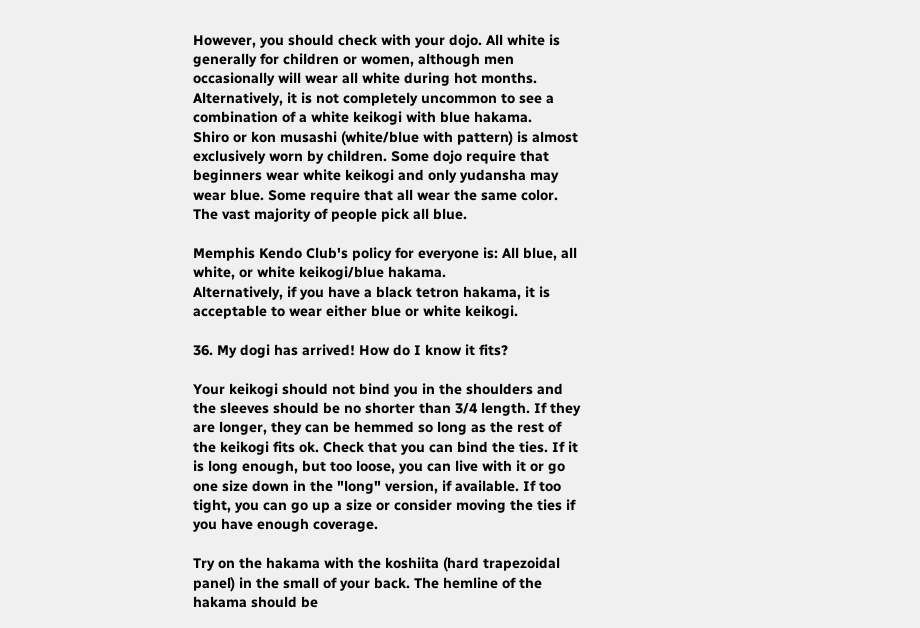However, you should check with your dojo. All white is generally for children or women, although men occasionally will wear all white during hot months. Alternatively, it is not completely uncommon to see a combination of a white keikogi with blue hakama.
Shiro or kon musashi (white/blue with pattern) is almost exclusively worn by children. Some dojo require that beginners wear white keikogi and only yudansha may wear blue. Some require that all wear the same color. The vast majority of people pick all blue.

Memphis Kendo Club's policy for everyone is: All blue, all white, or white keikogi/blue hakama.
Alternatively, if you have a black tetron hakama, it is acceptable to wear either blue or white keikogi.

36. My dogi has arrived! How do I know it fits?

Your keikogi should not bind you in the shoulders and the sleeves should be no shorter than 3/4 length. If they are longer, they can be hemmed so long as the rest of the keikogi fits ok. Check that you can bind the ties. If it is long enough, but too loose, you can live with it or go one size down in the "long" version, if available. If too tight, you can go up a size or consider moving the ties if you have enough coverage.

Try on the hakama with the koshiita (hard trapezoidal panel) in the small of your back. The hemline of the hakama should be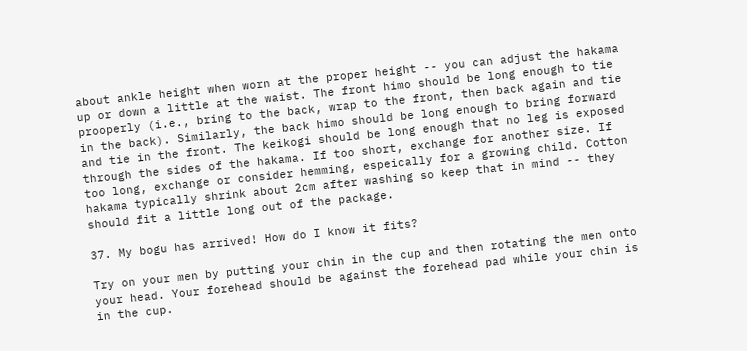about ankle height when worn at the proper height -- you can adjust the hakama up or down a little at the waist. The front himo should be long enough to tie prooperly (i.e., bring to the back, wrap to the front, then back again and tie in the back). Similarly, the back himo should be long enough to bring forward and tie in the front. The keikogi should be long enough that no leg is exposed through the sides of the hakama. If too short, exchange for another size. If too long, exchange or consider hemming, espeically for a growing child. Cotton hakama typically shrink about 2cm after washing so keep that in mind -- they should fit a little long out of the package.

37. My bogu has arrived! How do I know it fits?

Try on your men by putting your chin in the cup and then rotating the men onto your head. Your forehead should be against the forehead pad while your chin is in the cup.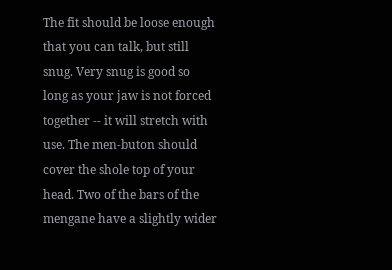The fit should be loose enough that you can talk, but still snug. Very snug is good so long as your jaw is not forced together -- it will stretch with use. The men-buton should cover the shole top of your head. Two of the bars of the mengane have a slightly wider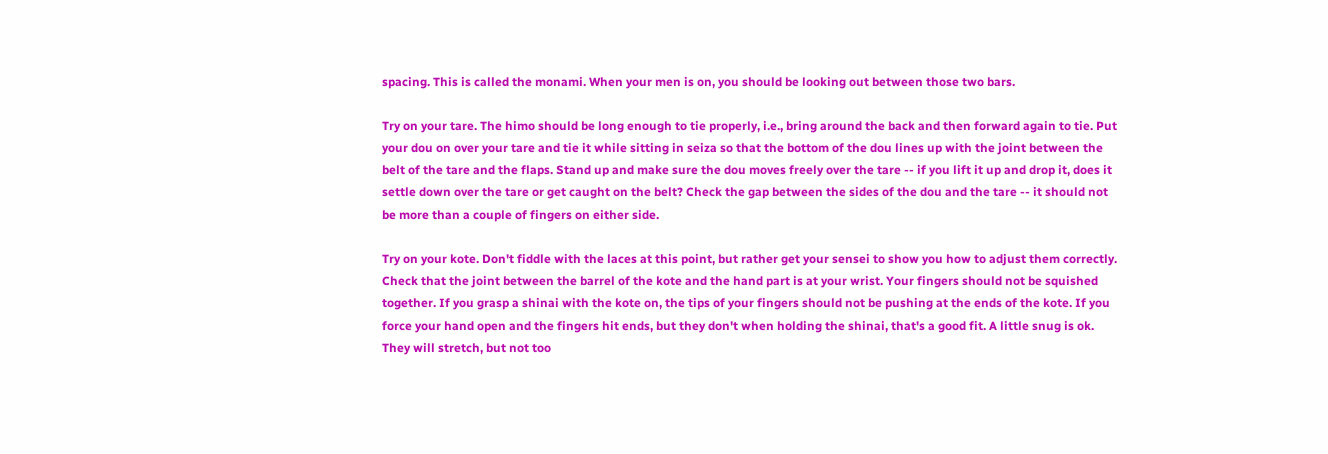spacing. This is called the monami. When your men is on, you should be looking out between those two bars.

Try on your tare. The himo should be long enough to tie properly, i.e., bring around the back and then forward again to tie. Put your dou on over your tare and tie it while sitting in seiza so that the bottom of the dou lines up with the joint between the belt of the tare and the flaps. Stand up and make sure the dou moves freely over the tare -- if you lift it up and drop it, does it settle down over the tare or get caught on the belt? Check the gap between the sides of the dou and the tare -- it should not be more than a couple of fingers on either side.

Try on your kote. Don't fiddle with the laces at this point, but rather get your sensei to show you how to adjust them correctly. Check that the joint between the barrel of the kote and the hand part is at your wrist. Your fingers should not be squished together. If you grasp a shinai with the kote on, the tips of your fingers should not be pushing at the ends of the kote. If you force your hand open and the fingers hit ends, but they don't when holding the shinai, that's a good fit. A little snug is ok. They will stretch, but not too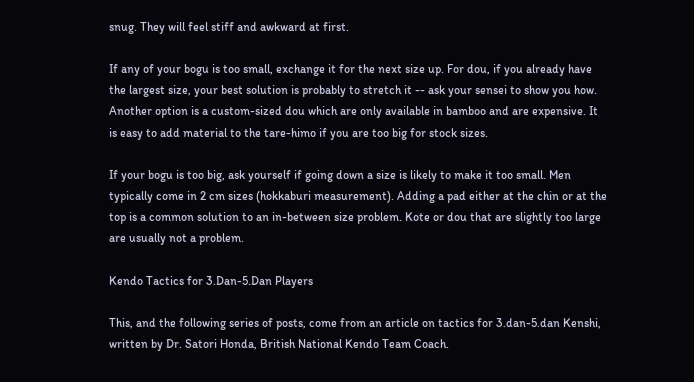snug. They will feel stiff and awkward at first.

If any of your bogu is too small, exchange it for the next size up. For dou, if you already have the largest size, your best solution is probably to stretch it -- ask your sensei to show you how. Another option is a custom-sized dou which are only available in bamboo and are expensive. It is easy to add material to the tare-himo if you are too big for stock sizes.

If your bogu is too big, ask yourself if going down a size is likely to make it too small. Men typically come in 2 cm sizes (hokkaburi measurement). Adding a pad either at the chin or at the top is a common solution to an in-between size problem. Kote or dou that are slightly too large are usually not a problem.

Kendo Tactics for 3.Dan-5.Dan Players

This, and the following series of posts, come from an article on tactics for 3.dan-5.dan Kenshi, written by Dr. Satori Honda, British National Kendo Team Coach.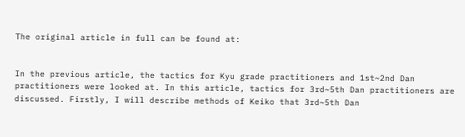The original article in full can be found at:


In the previous article, the tactics for Kyu grade practitioners and 1st~2nd Dan practitioners were looked at. In this article, tactics for 3rd~5th Dan practitioners are discussed. Firstly, I will describe methods of Keiko that 3rd~5th Dan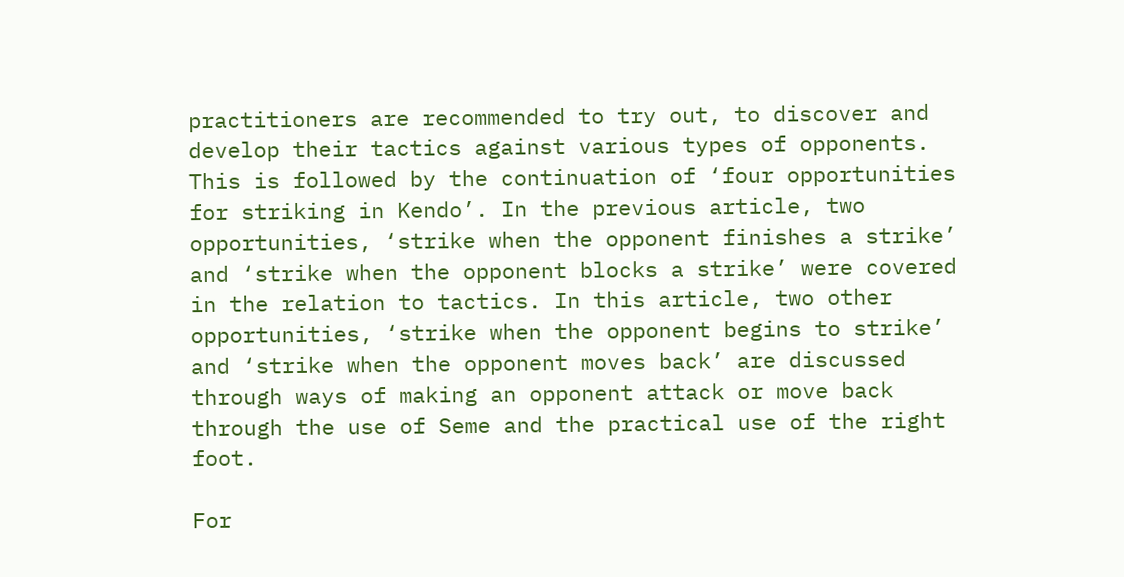practitioners are recommended to try out, to discover and develop their tactics against various types of opponents. This is followed by the continuation of ‘four opportunities for striking in Kendo’. In the previous article, two opportunities, ‘strike when the opponent finishes a strike’ and ‘strike when the opponent blocks a strike’ were covered in the relation to tactics. In this article, two other opportunities, ‘strike when the opponent begins to strike’ and ‘strike when the opponent moves back’ are discussed through ways of making an opponent attack or move back through the use of Seme and the practical use of the right foot.

For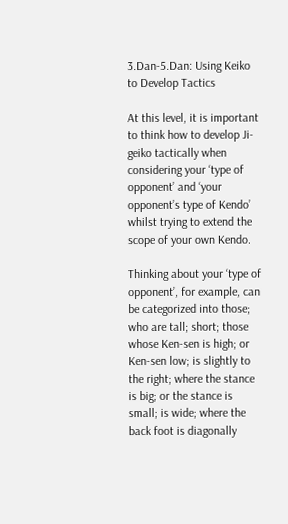3.Dan-5.Dan: Using Keiko to Develop Tactics

At this level, it is important to think how to develop Ji-geiko tactically when considering your ‘type of opponent’ and ‘your opponent’s type of Kendo’ whilst trying to extend the scope of your own Kendo.

Thinking about your ‘type of opponent’, for example, can be categorized into those; who are tall; short; those whose Ken-sen is high; or Ken-sen low; is slightly to the right; where the stance is big; or the stance is small; is wide; where the back foot is diagonally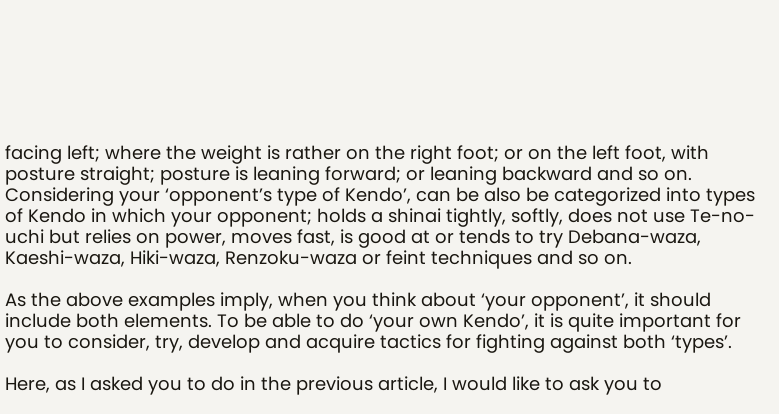facing left; where the weight is rather on the right foot; or on the left foot, with posture straight; posture is leaning forward; or leaning backward and so on. Considering your ‘opponent’s type of Kendo’, can be also be categorized into types of Kendo in which your opponent; holds a shinai tightly, softly, does not use Te-no-uchi but relies on power, moves fast, is good at or tends to try Debana-waza, Kaeshi-waza, Hiki-waza, Renzoku-waza or feint techniques and so on.

As the above examples imply, when you think about ‘your opponent’, it should include both elements. To be able to do ‘your own Kendo’, it is quite important for you to consider, try, develop and acquire tactics for fighting against both ‘types’.

Here, as I asked you to do in the previous article, I would like to ask you to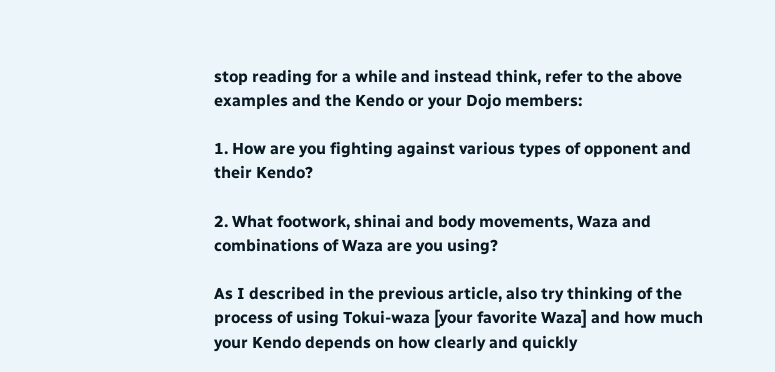stop reading for a while and instead think, refer to the above examples and the Kendo or your Dojo members:

1. How are you fighting against various types of opponent and their Kendo?

2. What footwork, shinai and body movements, Waza and combinations of Waza are you using?

As I described in the previous article, also try thinking of the process of using Tokui-waza [your favorite Waza] and how much your Kendo depends on how clearly and quickly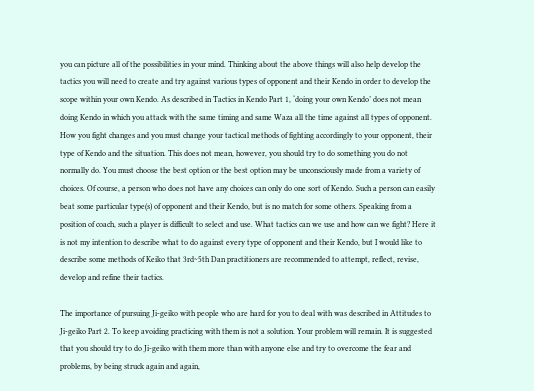you can picture all of the possibilities in your mind. Thinking about the above things will also help develop the tactics you will need to create and try against various types of opponent and their Kendo in order to develop the scope within your own Kendo. As described in Tactics in Kendo Part 1, ‘doing your own Kendo’ does not mean doing Kendo in which you attack with the same timing and same Waza all the time against all types of opponent. How you fight changes and you must change your tactical methods of fighting accordingly to your opponent, their type of Kendo and the situation. This does not mean, however, you should try to do something you do not normally do. You must choose the best option or the best option may be unconsciously made from a variety of choices. Of course, a person who does not have any choices can only do one sort of Kendo. Such a person can easily beat some particular type(s) of opponent and their Kendo, but is no match for some others. Speaking from a position of coach, such a player is difficult to select and use. What tactics can we use and how can we fight? Here it is not my intention to describe what to do against every type of opponent and their Kendo, but I would like to describe some methods of Keiko that 3rd~5th Dan practitioners are recommended to attempt, reflect, revise, develop and refine their tactics.

The importance of pursuing Ji-geiko with people who are hard for you to deal with was described in Attitudes to Ji-geiko Part 2. To keep avoiding practicing with them is not a solution. Your problem will remain. It is suggested that you should try to do Ji-geiko with them more than with anyone else and try to overcome the fear and problems, by being struck again and again,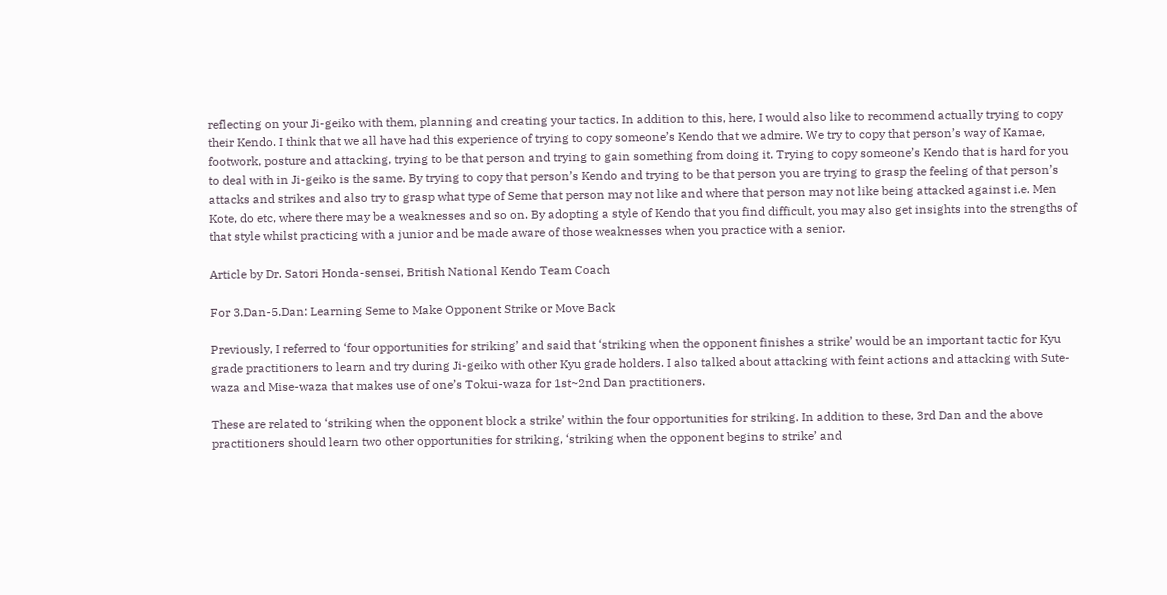reflecting on your Ji-geiko with them, planning and creating your tactics. In addition to this, here, I would also like to recommend actually trying to copy their Kendo. I think that we all have had this experience of trying to copy someone’s Kendo that we admire. We try to copy that person’s way of Kamae, footwork, posture and attacking, trying to be that person and trying to gain something from doing it. Trying to copy someone’s Kendo that is hard for you to deal with in Ji-geiko is the same. By trying to copy that person’s Kendo and trying to be that person you are trying to grasp the feeling of that person’s attacks and strikes and also try to grasp what type of Seme that person may not like and where that person may not like being attacked against i.e. Men Kote, do etc, where there may be a weaknesses and so on. By adopting a style of Kendo that you find difficult, you may also get insights into the strengths of that style whilst practicing with a junior and be made aware of those weaknesses when you practice with a senior.

Article by Dr. Satori Honda-sensei, British National Kendo Team Coach

For 3.Dan-5.Dan: Learning Seme to Make Opponent Strike or Move Back

Previously, I referred to ‘four opportunities for striking’ and said that ‘striking when the opponent finishes a strike’ would be an important tactic for Kyu grade practitioners to learn and try during Ji-geiko with other Kyu grade holders. I also talked about attacking with feint actions and attacking with Sute-waza and Mise-waza that makes use of one’s Tokui-waza for 1st~2nd Dan practitioners.

These are related to ‘striking when the opponent block a strike’ within the four opportunities for striking. In addition to these, 3rd Dan and the above practitioners should learn two other opportunities for striking, ‘striking when the opponent begins to strike’ and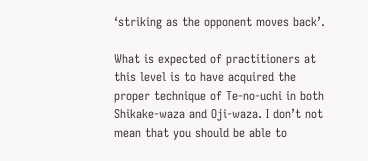‘striking as the opponent moves back’.

What is expected of practitioners at this level is to have acquired the proper technique of Te-no-uchi in both Shikake-waza and Oji-waza. I don’t not mean that you should be able to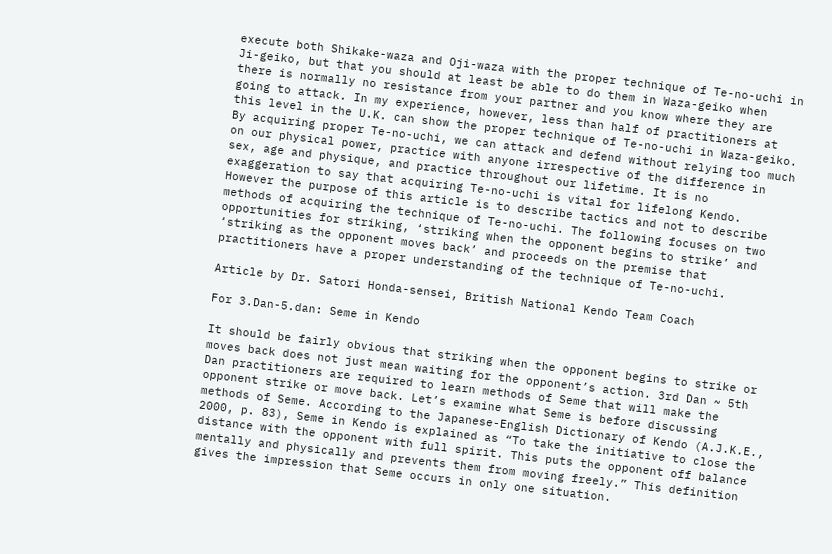execute both Shikake-waza and Oji-waza with the proper technique of Te-no-uchi in Ji-geiko, but that you should at least be able to do them in Waza-geiko when there is normally no resistance from your partner and you know where they are going to attack. In my experience, however, less than half of practitioners at this level in the U.K. can show the proper technique of Te-no-uchi in Waza-geiko. By acquiring proper Te-no-uchi, we can attack and defend without relying too much on our physical power, practice with anyone irrespective of the difference in sex, age and physique, and practice throughout our lifetime. It is no exaggeration to say that acquiring Te-no-uchi is vital for lifelong Kendo. However the purpose of this article is to describe tactics and not to describe methods of acquiring the technique of Te-no-uchi. The following focuses on two opportunities for striking, ‘striking when the opponent begins to strike’ and ‘striking as the opponent moves back’ and proceeds on the premise that practitioners have a proper understanding of the technique of Te-no-uchi.

Article by Dr. Satori Honda-sensei, British National Kendo Team Coach

For 3.Dan-5.dan: Seme in Kendo

It should be fairly obvious that striking when the opponent begins to strike or moves back does not just mean waiting for the opponent’s action. 3rd Dan ~ 5th Dan practitioners are required to learn methods of Seme that will make the opponent strike or move back. Let’s examine what Seme is before discussing methods of Seme. According to the Japanese-English Dictionary of Kendo (A.J.K.E., 2000, p. 83), Seme in Kendo is explained as “To take the initiative to close the distance with the opponent with full spirit. This puts the opponent off balance mentally and physically and prevents them from moving freely.” This definition gives the impression that Seme occurs in only one situation.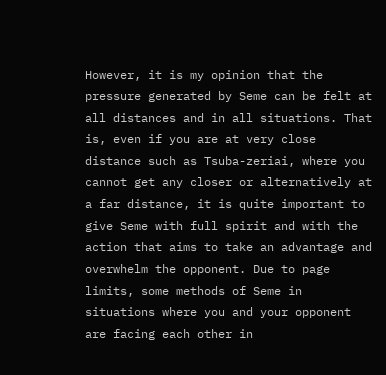However, it is my opinion that the pressure generated by Seme can be felt at all distances and in all situations. That is, even if you are at very close distance such as Tsuba-zeriai, where you cannot get any closer or alternatively at a far distance, it is quite important to give Seme with full spirit and with the action that aims to take an advantage and overwhelm the opponent. Due to page limits, some methods of Seme in situations where you and your opponent are facing each other in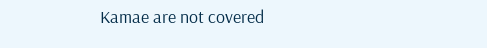Kamae are not covered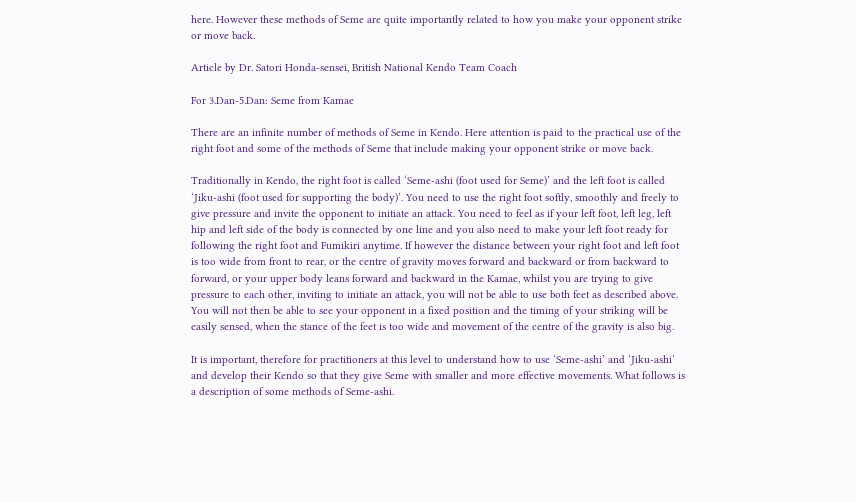here. However these methods of Seme are quite importantly related to how you make your opponent strike or move back.

Article by Dr. Satori Honda-sensei, British National Kendo Team Coach

For 3.Dan-5.Dan: Seme from Kamae

There are an infinite number of methods of Seme in Kendo. Here attention is paid to the practical use of the right foot and some of the methods of Seme that include making your opponent strike or move back.

Traditionally in Kendo, the right foot is called ‘Seme-ashi (foot used for Seme)’ and the left foot is called ‘Jiku-ashi (foot used for supporting the body)’. You need to use the right foot softly, smoothly and freely to give pressure and invite the opponent to initiate an attack. You need to feel as if your left foot, left leg, left hip and left side of the body is connected by one line and you also need to make your left foot ready for following the right foot and Fumikiri anytime. If however the distance between your right foot and left foot is too wide from front to rear, or the centre of gravity moves forward and backward or from backward to forward, or your upper body leans forward and backward in the Kamae, whilst you are trying to give pressure to each other, inviting to initiate an attack, you will not be able to use both feet as described above. You will not then be able to see your opponent in a fixed position and the timing of your striking will be easily sensed, when the stance of the feet is too wide and movement of the centre of the gravity is also big.

It is important, therefore for practitioners at this level to understand how to use ‘Seme-ashi’ and ‘Jiku-ashi’ and develop their Kendo so that they give Seme with smaller and more effective movements. What follows is a description of some methods of Seme-ashi.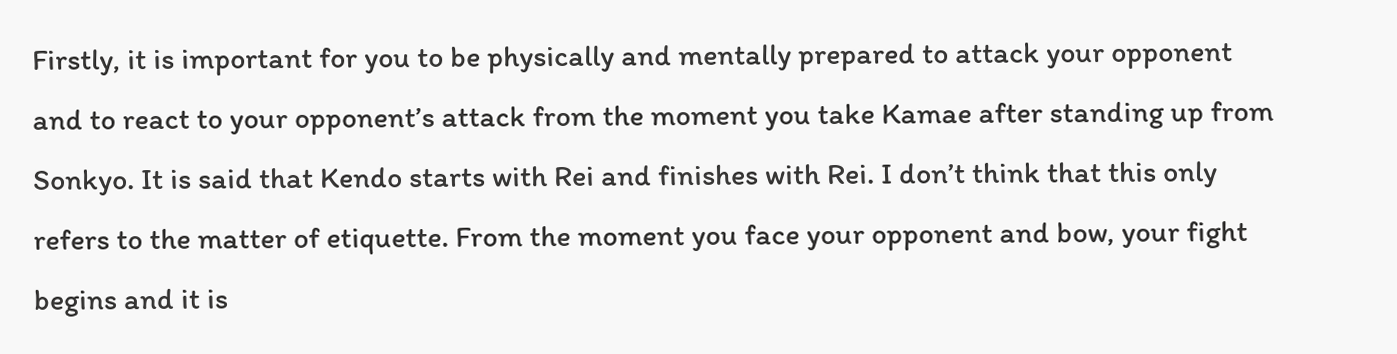Firstly, it is important for you to be physically and mentally prepared to attack your opponent and to react to your opponent’s attack from the moment you take Kamae after standing up from Sonkyo. It is said that Kendo starts with Rei and finishes with Rei. I don’t think that this only refers to the matter of etiquette. From the moment you face your opponent and bow, your fight begins and it is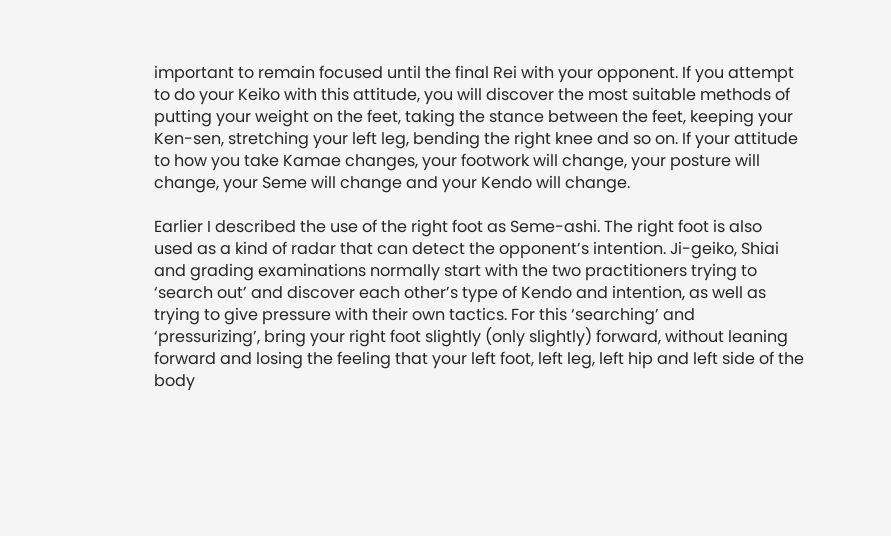important to remain focused until the final Rei with your opponent. If you attempt to do your Keiko with this attitude, you will discover the most suitable methods of putting your weight on the feet, taking the stance between the feet, keeping your Ken-sen, stretching your left leg, bending the right knee and so on. If your attitude to how you take Kamae changes, your footwork will change, your posture will change, your Seme will change and your Kendo will change.

Earlier I described the use of the right foot as Seme-ashi. The right foot is also used as a kind of radar that can detect the opponent’s intention. Ji-geiko, Shiai and grading examinations normally start with the two practitioners trying to ‘search out’ and discover each other’s type of Kendo and intention, as well as trying to give pressure with their own tactics. For this ‘searching’ and ‘pressurizing’, bring your right foot slightly (only slightly) forward, without leaning forward and losing the feeling that your left foot, left leg, left hip and left side of the body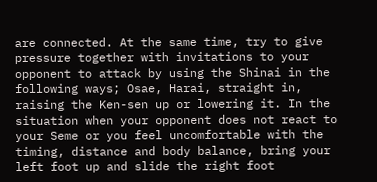are connected. At the same time, try to give pressure together with invitations to your opponent to attack by using the Shinai in the following ways; Osae, Harai, straight in, raising the Ken-sen up or lowering it. In the situation when your opponent does not react to your Seme or you feel uncomfortable with the timing, distance and body balance, bring your left foot up and slide the right foot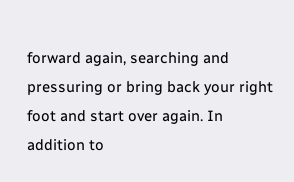forward again, searching and pressuring or bring back your right foot and start over again. In addition to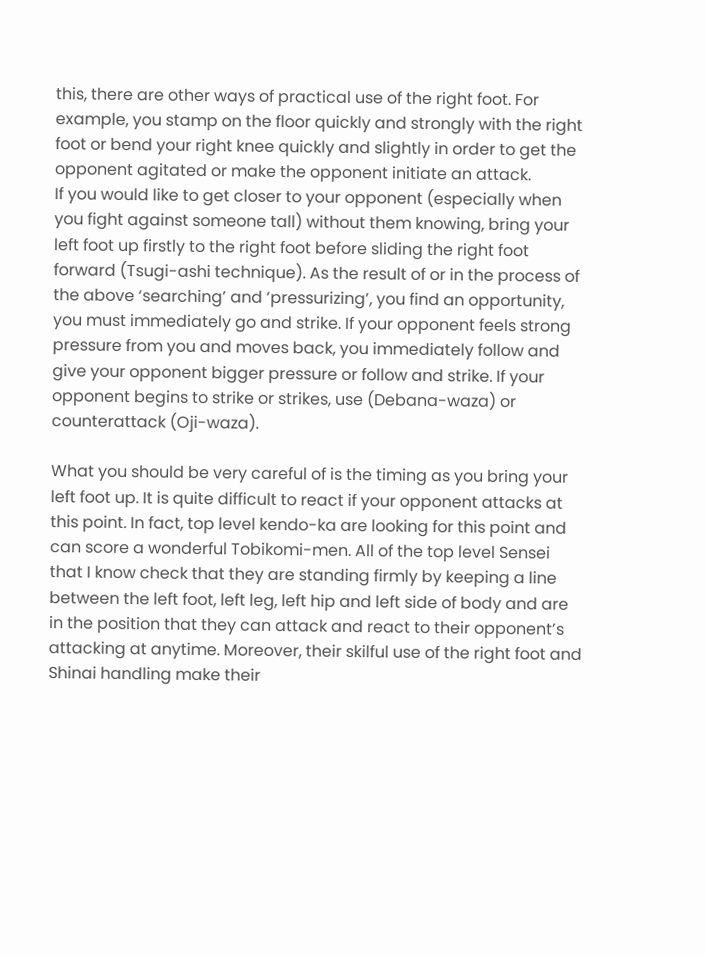this, there are other ways of practical use of the right foot. For example, you stamp on the floor quickly and strongly with the right foot or bend your right knee quickly and slightly in order to get the opponent agitated or make the opponent initiate an attack.
If you would like to get closer to your opponent (especially when you fight against someone tall) without them knowing, bring your left foot up firstly to the right foot before sliding the right foot forward (Tsugi-ashi technique). As the result of or in the process of the above ‘searching’ and ‘pressurizing’, you find an opportunity, you must immediately go and strike. If your opponent feels strong pressure from you and moves back, you immediately follow and give your opponent bigger pressure or follow and strike. If your opponent begins to strike or strikes, use (Debana-waza) or counterattack (Oji-waza).

What you should be very careful of is the timing as you bring your left foot up. It is quite difficult to react if your opponent attacks at this point. In fact, top level kendo-ka are looking for this point and can score a wonderful Tobikomi-men. All of the top level Sensei that I know check that they are standing firmly by keeping a line between the left foot, left leg, left hip and left side of body and are in the position that they can attack and react to their opponent’s attacking at anytime. Moreover, their skilful use of the right foot and Shinai handling make their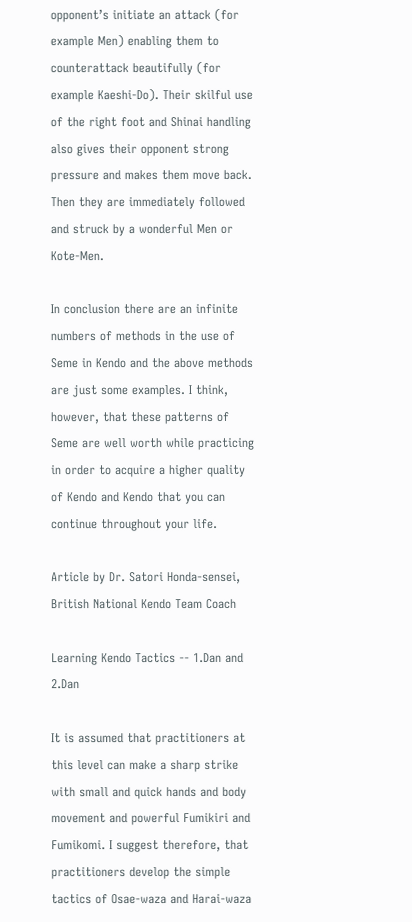opponent’s initiate an attack (for example Men) enabling them to counterattack beautifully (for example Kaeshi-Do). Their skilful use of the right foot and Shinai handling also gives their opponent strong pressure and makes them move back. Then they are immediately followed and struck by a wonderful Men or Kote-Men.

In conclusion there are an infinite numbers of methods in the use of Seme in Kendo and the above methods are just some examples. I think, however, that these patterns of Seme are well worth while practicing in order to acquire a higher quality of Kendo and Kendo that you can continue throughout your life.

Article by Dr. Satori Honda-sensei, British National Kendo Team Coach

Learning Kendo Tactics -- 1.Dan and 2.Dan

It is assumed that practitioners at this level can make a sharp strike with small and quick hands and body movement and powerful Fumikiri and Fumikomi. I suggest therefore, that practitioners develop the simple tactics of Osae-waza and Harai-waza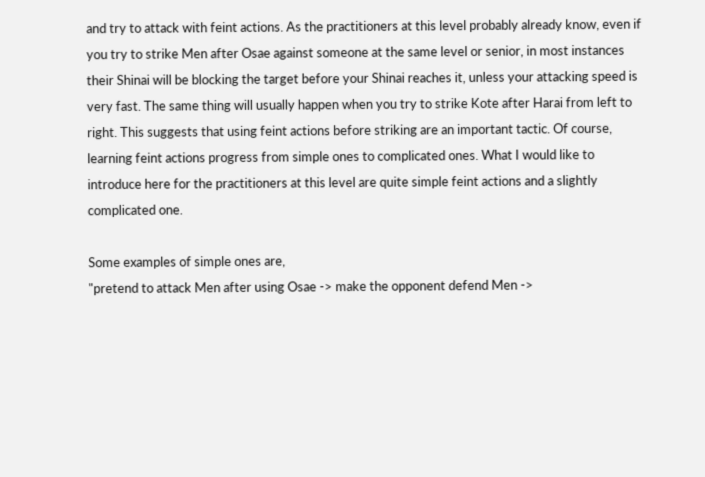and try to attack with feint actions. As the practitioners at this level probably already know, even if you try to strike Men after Osae against someone at the same level or senior, in most instances their Shinai will be blocking the target before your Shinai reaches it, unless your attacking speed is very fast. The same thing will usually happen when you try to strike Kote after Harai from left to right. This suggests that using feint actions before striking are an important tactic. Of course, learning feint actions progress from simple ones to complicated ones. What I would like to introduce here for the practitioners at this level are quite simple feint actions and a slightly complicated one.

Some examples of simple ones are,
"pretend to attack Men after using Osae -> make the opponent defend Men ->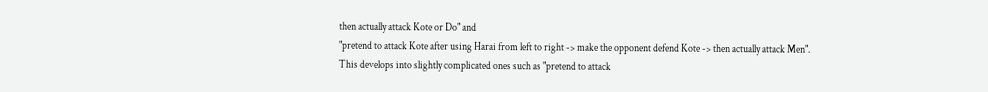then actually attack Kote or Do" and
"pretend to attack Kote after using Harai from left to right -> make the opponent defend Kote -> then actually attack Men".
This develops into slightly complicated ones such as "pretend to attack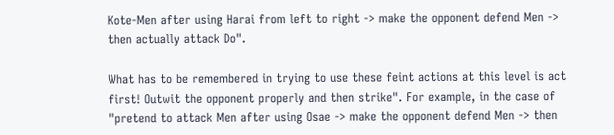Kote-Men after using Harai from left to right -> make the opponent defend Men -> then actually attack Do".

What has to be remembered in trying to use these feint actions at this level is act first! Outwit the opponent properly and then strike". For example, in the case of "pretend to attack Men after using Osae -> make the opponent defend Men -> then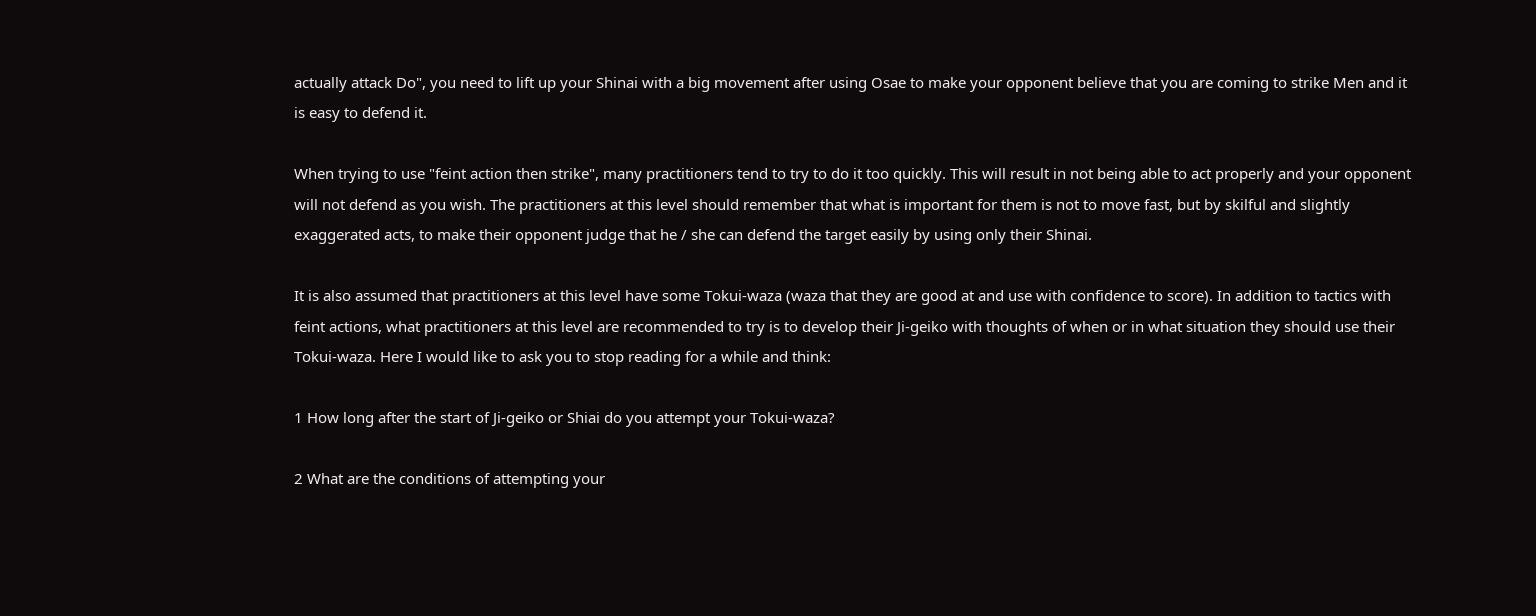actually attack Do", you need to lift up your Shinai with a big movement after using Osae to make your opponent believe that you are coming to strike Men and it is easy to defend it.

When trying to use "feint action then strike", many practitioners tend to try to do it too quickly. This will result in not being able to act properly and your opponent will not defend as you wish. The practitioners at this level should remember that what is important for them is not to move fast, but by skilful and slightly exaggerated acts, to make their opponent judge that he / she can defend the target easily by using only their Shinai.

It is also assumed that practitioners at this level have some Tokui-waza (waza that they are good at and use with confidence to score). In addition to tactics with feint actions, what practitioners at this level are recommended to try is to develop their Ji-geiko with thoughts of when or in what situation they should use their Tokui-waza. Here I would like to ask you to stop reading for a while and think:

1 How long after the start of Ji-geiko or Shiai do you attempt your Tokui-waza?

2 What are the conditions of attempting your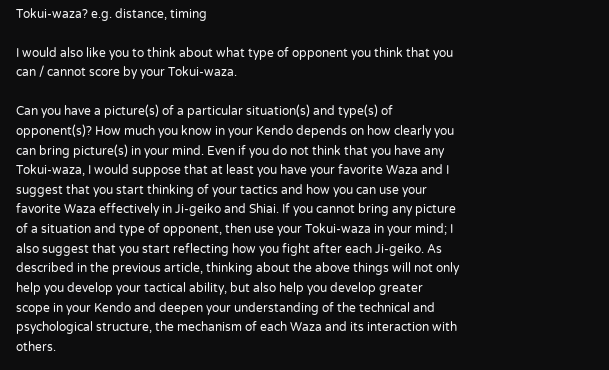Tokui-waza? e.g. distance, timing

I would also like you to think about what type of opponent you think that you can / cannot score by your Tokui-waza.

Can you have a picture(s) of a particular situation(s) and type(s) of opponent(s)? How much you know in your Kendo depends on how clearly you can bring picture(s) in your mind. Even if you do not think that you have any Tokui-waza, I would suppose that at least you have your favorite Waza and I suggest that you start thinking of your tactics and how you can use your favorite Waza effectively in Ji-geiko and Shiai. If you cannot bring any picture of a situation and type of opponent, then use your Tokui-waza in your mind; I also suggest that you start reflecting how you fight after each Ji-geiko. As described in the previous article, thinking about the above things will not only help you develop your tactical ability, but also help you develop greater scope in your Kendo and deepen your understanding of the technical and psychological structure, the mechanism of each Waza and its interaction with others.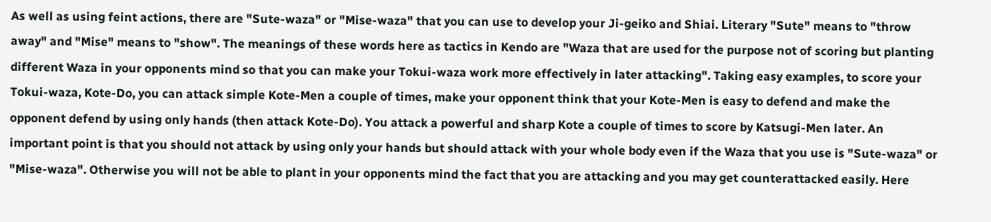As well as using feint actions, there are "Sute-waza" or "Mise-waza" that you can use to develop your Ji-geiko and Shiai. Literary "Sute" means to "throw away" and "Mise" means to "show". The meanings of these words here as tactics in Kendo are "Waza that are used for the purpose not of scoring but planting different Waza in your opponents mind so that you can make your Tokui-waza work more effectively in later attacking". Taking easy examples, to score your Tokui-waza, Kote-Do, you can attack simple Kote-Men a couple of times, make your opponent think that your Kote-Men is easy to defend and make the opponent defend by using only hands (then attack Kote-Do). You attack a powerful and sharp Kote a couple of times to score by Katsugi-Men later. An important point is that you should not attack by using only your hands but should attack with your whole body even if the Waza that you use is "Sute-waza" or "Mise-waza". Otherwise you will not be able to plant in your opponents mind the fact that you are attacking and you may get counterattacked easily. Here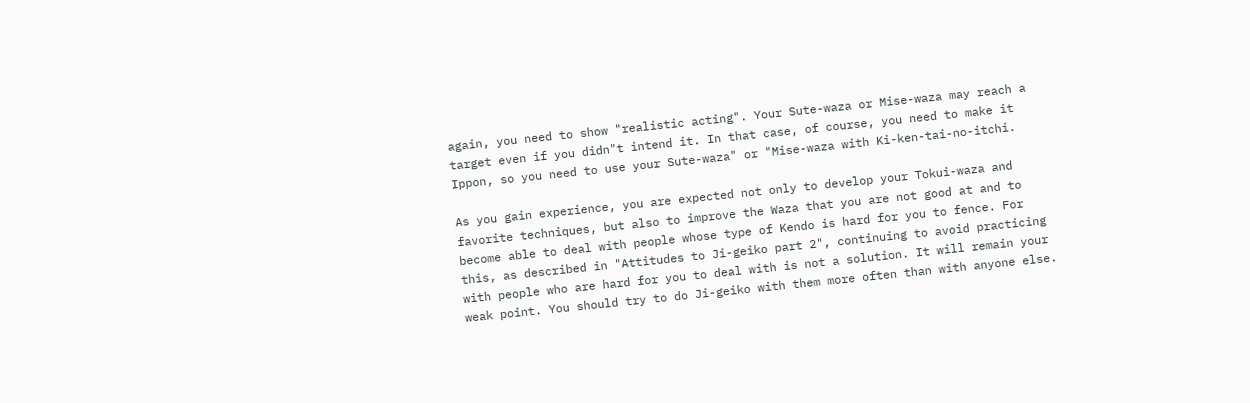again, you need to show "realistic acting". Your Sute-waza or Mise-waza may reach a target even if you didn"t intend it. In that case, of course, you need to make it Ippon, so you need to use your Sute-waza" or "Mise-waza with Ki-ken-tai-no-itchi.

As you gain experience, you are expected not only to develop your Tokui-waza and favorite techniques, but also to improve the Waza that you are not good at and to become able to deal with people whose type of Kendo is hard for you to fence. For this, as described in "Attitudes to Ji-geiko part 2", continuing to avoid practicing with people who are hard for you to deal with is not a solution. It will remain your weak point. You should try to do Ji-geiko with them more often than with anyone else.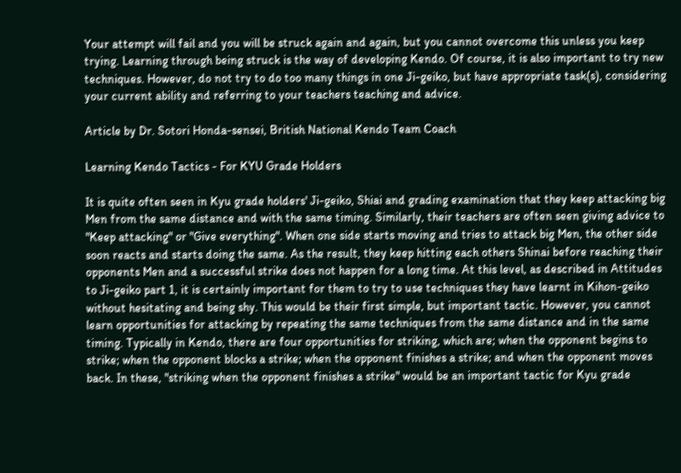Your attempt will fail and you will be struck again and again, but you cannot overcome this unless you keep trying. Learning through being struck is the way of developing Kendo. Of course, it is also important to try new techniques. However, do not try to do too many things in one Ji-geiko, but have appropriate task(s), considering your current ability and referring to your teachers teaching and advice.

Article by Dr. Sotori Honda-sensei, British National Kendo Team Coach

Learning Kendo Tactics - For KYU Grade Holders

It is quite often seen in Kyu grade holders' Ji-geiko, Shiai and grading examination that they keep attacking big Men from the same distance and with the same timing. Similarly, their teachers are often seen giving advice to "Keep attacking" or "Give everything". When one side starts moving and tries to attack big Men, the other side soon reacts and starts doing the same. As the result, they keep hitting each others Shinai before reaching their opponents Men and a successful strike does not happen for a long time. At this level, as described in Attitudes to Ji-geiko part 1, it is certainly important for them to try to use techniques they have learnt in Kihon-geiko without hesitating and being shy. This would be their first simple, but important tactic. However, you cannot learn opportunities for attacking by repeating the same techniques from the same distance and in the same timing. Typically in Kendo, there are four opportunities for striking, which are; when the opponent begins to strike; when the opponent blocks a strike; when the opponent finishes a strike; and when the opponent moves back. In these, "striking when the opponent finishes a strike" would be an important tactic for Kyu grade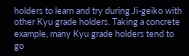holders to learn and try during Ji-geiko with other Kyu grade holders. Taking a concrete example, many Kyu grade holders tend to go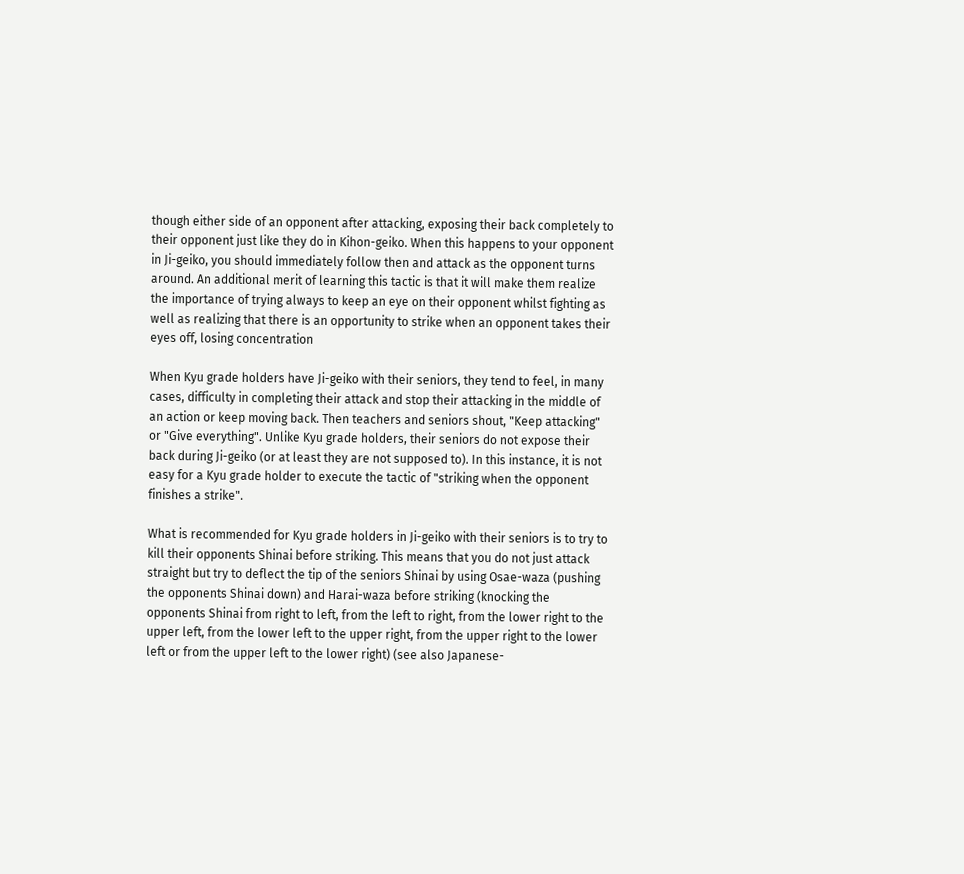though either side of an opponent after attacking, exposing their back completely to their opponent just like they do in Kihon-geiko. When this happens to your opponent in Ji-geiko, you should immediately follow then and attack as the opponent turns around. An additional merit of learning this tactic is that it will make them realize the importance of trying always to keep an eye on their opponent whilst fighting as well as realizing that there is an opportunity to strike when an opponent takes their eyes off, losing concentration

When Kyu grade holders have Ji-geiko with their seniors, they tend to feel, in many cases, difficulty in completing their attack and stop their attacking in the middle of an action or keep moving back. Then teachers and seniors shout, "Keep attacking" or "Give everything". Unlike Kyu grade holders, their seniors do not expose their back during Ji-geiko (or at least they are not supposed to). In this instance, it is not easy for a Kyu grade holder to execute the tactic of "striking when the opponent finishes a strike".

What is recommended for Kyu grade holders in Ji-geiko with their seniors is to try to kill their opponents Shinai before striking. This means that you do not just attack straight but try to deflect the tip of the seniors Shinai by using Osae-waza (pushing the opponents Shinai down) and Harai-waza before striking (knocking the opponents Shinai from right to left, from the left to right, from the lower right to the upper left, from the lower left to the upper right, from the upper right to the lower left or from the upper left to the lower right) (see also Japanese-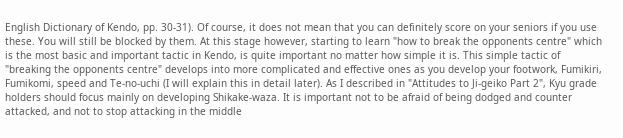English Dictionary of Kendo, pp. 30-31). Of course, it does not mean that you can definitely score on your seniors if you use these. You will still be blocked by them. At this stage however, starting to learn "how to break the opponents centre" which is the most basic and important tactic in Kendo, is quite important no matter how simple it is. This simple tactic of "breaking the opponents centre" develops into more complicated and effective ones as you develop your footwork, Fumikiri, Fumikomi, speed and Te-no-uchi (I will explain this in detail later). As I described in "Attitudes to Ji-geiko Part 2", Kyu grade holders should focus mainly on developing Shikake-waza. It is important not to be afraid of being dodged and counter attacked, and not to stop attacking in the middle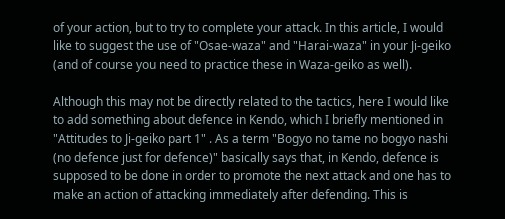of your action, but to try to complete your attack. In this article, I would like to suggest the use of "Osae-waza" and "Harai-waza" in your Ji-geiko (and of course you need to practice these in Waza-geiko as well).

Although this may not be directly related to the tactics, here I would like to add something about defence in Kendo, which I briefly mentioned in "Attitudes to Ji-geiko part 1" . As a term "Bogyo no tame no bogyo nashi (no defence just for defence)" basically says that, in Kendo, defence is supposed to be done in order to promote the next attack and one has to make an action of attacking immediately after defending. This is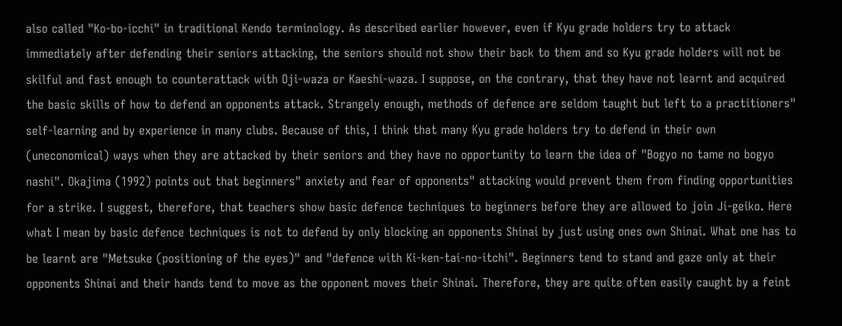also called "Ko-bo-icchi" in traditional Kendo terminology. As described earlier however, even if Kyu grade holders try to attack immediately after defending their seniors attacking, the seniors should not show their back to them and so Kyu grade holders will not be skilful and fast enough to counterattack with Oji-waza or Kaeshi-waza. I suppose, on the contrary, that they have not learnt and acquired the basic skills of how to defend an opponents attack. Strangely enough, methods of defence are seldom taught but left to a practitioners" self-learning and by experience in many clubs. Because of this, I think that many Kyu grade holders try to defend in their own (uneconomical) ways when they are attacked by their seniors and they have no opportunity to learn the idea of "Bogyo no tame no bogyo nashi". Okajima (1992) points out that beginners" anxiety and fear of opponents" attacking would prevent them from finding opportunities for a strike. I suggest, therefore, that teachers show basic defence techniques to beginners before they are allowed to join Ji-geiko. Here what I mean by basic defence techniques is not to defend by only blocking an opponents Shinai by just using ones own Shinai. What one has to be learnt are "Metsuke (positioning of the eyes)" and "defence with Ki-ken-tai-no-itchi". Beginners tend to stand and gaze only at their opponents Shinai and their hands tend to move as the opponent moves their Shinai. Therefore, they are quite often easily caught by a feint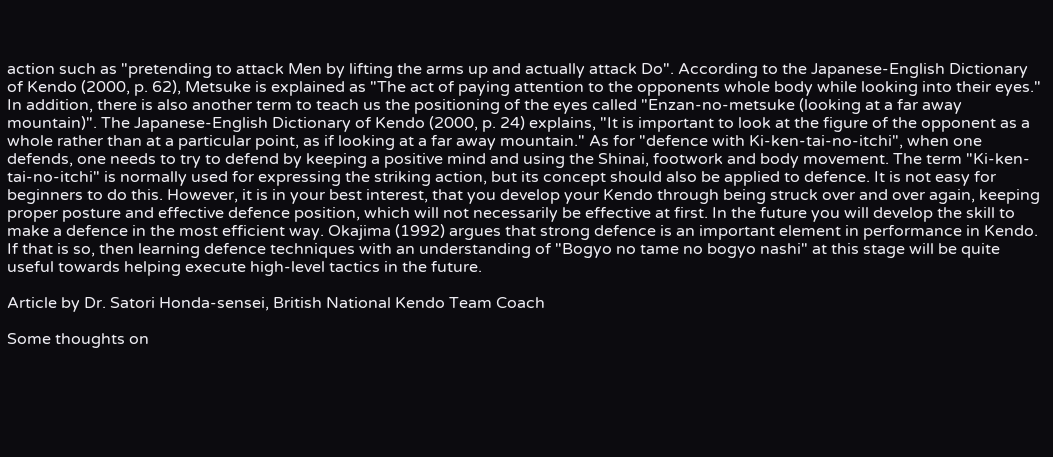action such as "pretending to attack Men by lifting the arms up and actually attack Do". According to the Japanese-English Dictionary of Kendo (2000, p. 62), Metsuke is explained as "The act of paying attention to the opponents whole body while looking into their eyes." In addition, there is also another term to teach us the positioning of the eyes called "Enzan-no-metsuke (looking at a far away mountain)". The Japanese-English Dictionary of Kendo (2000, p. 24) explains, "It is important to look at the figure of the opponent as a whole rather than at a particular point, as if looking at a far away mountain." As for "defence with Ki-ken-tai-no-itchi", when one defends, one needs to try to defend by keeping a positive mind and using the Shinai, footwork and body movement. The term "Ki-ken-tai-no-itchi" is normally used for expressing the striking action, but its concept should also be applied to defence. It is not easy for beginners to do this. However, it is in your best interest, that you develop your Kendo through being struck over and over again, keeping proper posture and effective defence position, which will not necessarily be effective at first. In the future you will develop the skill to make a defence in the most efficient way. Okajima (1992) argues that strong defence is an important element in performance in Kendo. If that is so, then learning defence techniques with an understanding of "Bogyo no tame no bogyo nashi" at this stage will be quite useful towards helping execute high-level tactics in the future.

Article by Dr. Satori Honda-sensei, British National Kendo Team Coach

Some thoughts on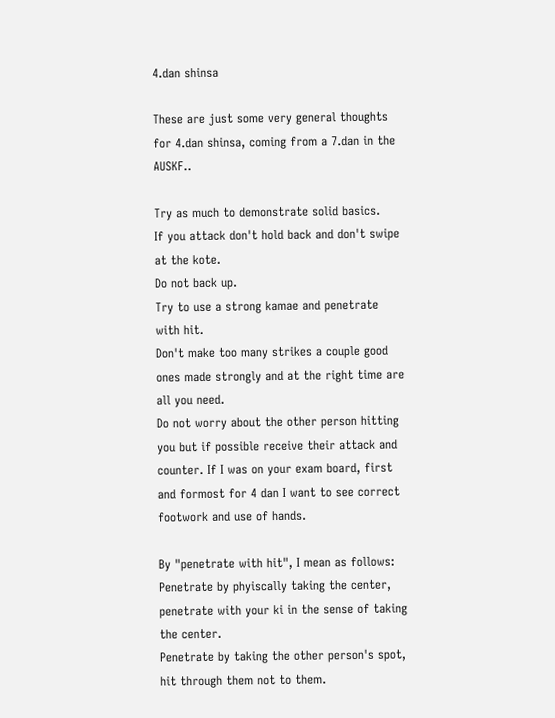4.dan shinsa

These are just some very general thoughts for 4.dan shinsa, coming from a 7.dan in the AUSKF..

Try as much to demonstrate solid basics.
If you attack don't hold back and don't swipe at the kote.
Do not back up.
Try to use a strong kamae and penetrate with hit.
Don't make too many strikes a couple good ones made strongly and at the right time are all you need.
Do not worry about the other person hitting you but if possible receive their attack and counter. If I was on your exam board, first and formost for 4 dan I want to see correct footwork and use of hands.

By "penetrate with hit", I mean as follows:
Penetrate by phyiscally taking the center, penetrate with your ki in the sense of taking the center.
Penetrate by taking the other person's spot, hit through them not to them.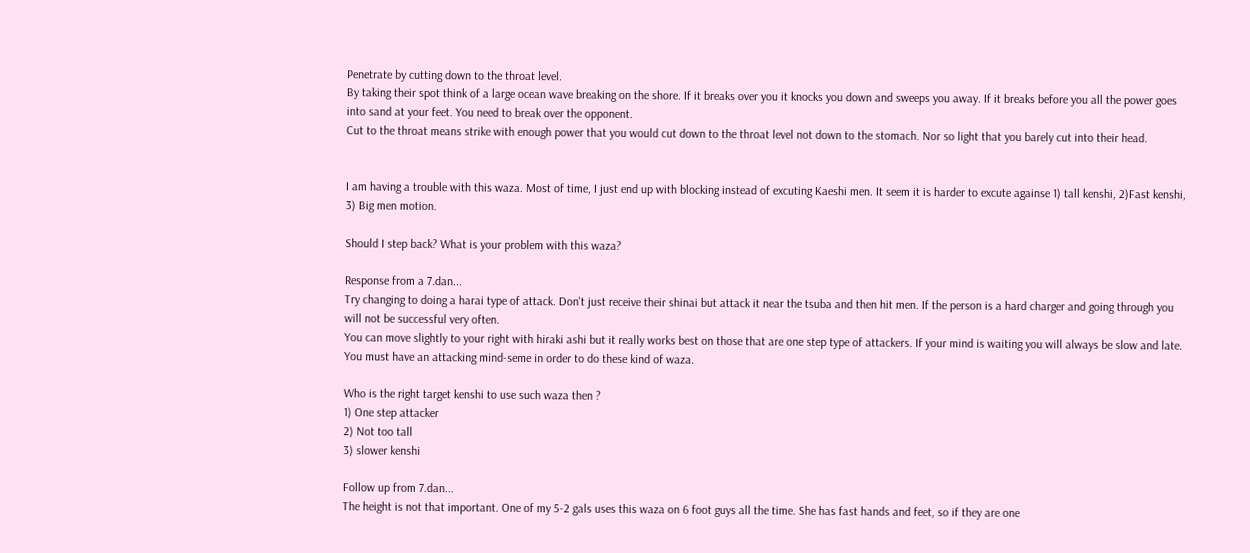Penetrate by cutting down to the throat level.
By taking their spot think of a large ocean wave breaking on the shore. If it breaks over you it knocks you down and sweeps you away. If it breaks before you all the power goes into sand at your feet. You need to break over the opponent.
Cut to the throat means strike with enough power that you would cut down to the throat level not down to the stomach. Nor so light that you barely cut into their head.


I am having a trouble with this waza. Most of time, I just end up with blocking instead of excuting Kaeshi men. It seem it is harder to excute againse 1) tall kenshi, 2)Fast kenshi, 3) Big men motion.

Should I step back? What is your problem with this waza?

Response from a 7.dan...
Try changing to doing a harai type of attack. Don't just receive their shinai but attack it near the tsuba and then hit men. If the person is a hard charger and going through you will not be successful very often.
You can move slightly to your right with hiraki ashi but it really works best on those that are one step type of attackers. If your mind is waiting you will always be slow and late. You must have an attacking mind-seme in order to do these kind of waza.

Who is the right target kenshi to use such waza then ?
1) One step attacker
2) Not too tall
3) slower kenshi

Follow up from 7.dan...
The height is not that important. One of my 5-2 gals uses this waza on 6 foot guys all the time. She has fast hands and feet, so if they are one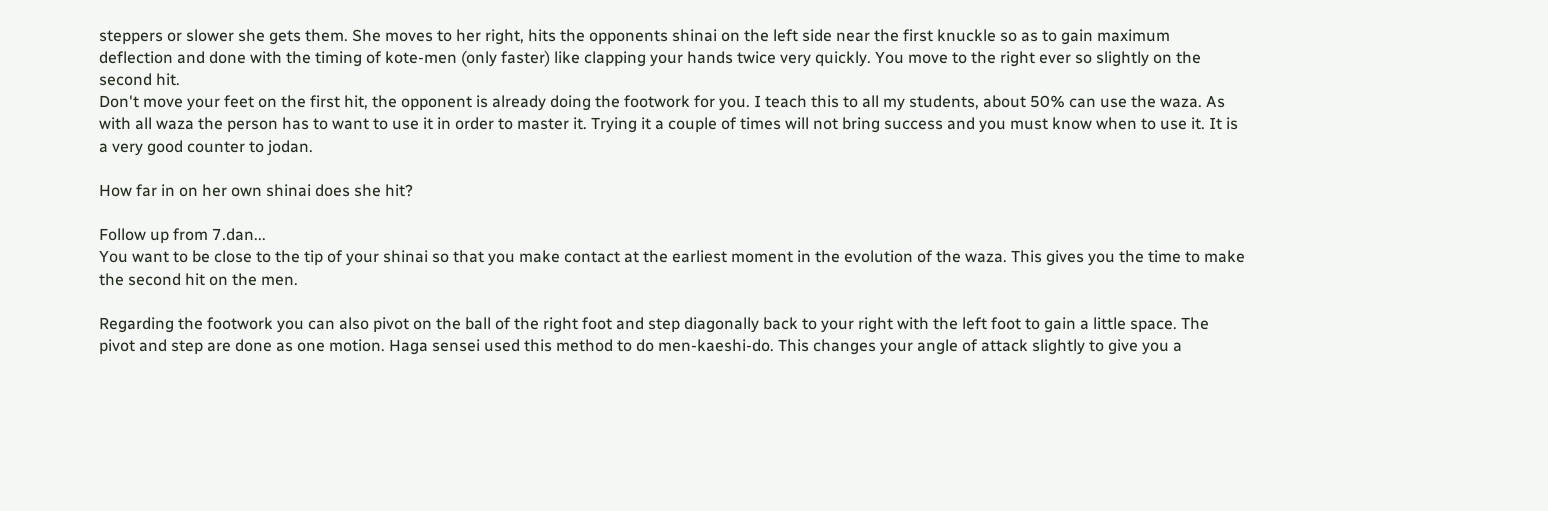steppers or slower she gets them. She moves to her right, hits the opponents shinai on the left side near the first knuckle so as to gain maximum deflection and done with the timing of kote-men (only faster) like clapping your hands twice very quickly. You move to the right ever so slightly on the second hit.
Don't move your feet on the first hit, the opponent is already doing the footwork for you. I teach this to all my students, about 50% can use the waza. As with all waza the person has to want to use it in order to master it. Trying it a couple of times will not bring success and you must know when to use it. It is a very good counter to jodan.

How far in on her own shinai does she hit?

Follow up from 7.dan...
You want to be close to the tip of your shinai so that you make contact at the earliest moment in the evolution of the waza. This gives you the time to make the second hit on the men.

Regarding the footwork you can also pivot on the ball of the right foot and step diagonally back to your right with the left foot to gain a little space. The pivot and step are done as one motion. Haga sensei used this method to do men-kaeshi-do. This changes your angle of attack slightly to give you a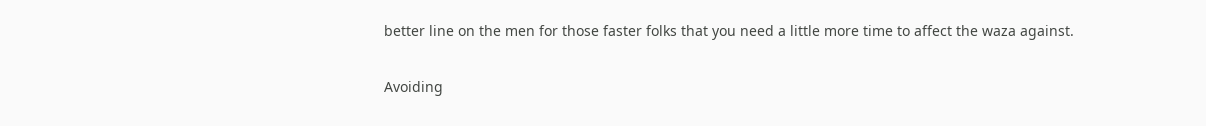better line on the men for those faster folks that you need a little more time to affect the waza against.

Avoiding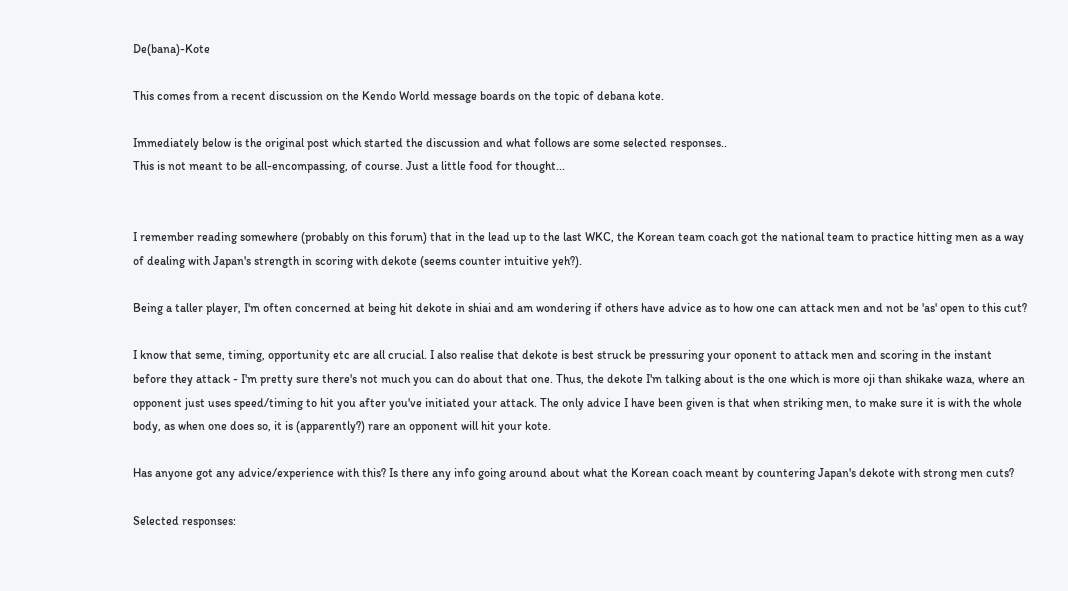De(bana)-Kote

This comes from a recent discussion on the Kendo World message boards on the topic of debana kote.

Immediately below is the original post which started the discussion and what follows are some selected responses..
This is not meant to be all-encompassing, of course. Just a little food for thought...


I remember reading somewhere (probably on this forum) that in the lead up to the last WKC, the Korean team coach got the national team to practice hitting men as a way of dealing with Japan's strength in scoring with dekote (seems counter intuitive yeh?).

Being a taller player, I'm often concerned at being hit dekote in shiai and am wondering if others have advice as to how one can attack men and not be 'as' open to this cut?

I know that seme, timing, opportunity etc are all crucial. I also realise that dekote is best struck be pressuring your oponent to attack men and scoring in the instant before they attack - I'm pretty sure there's not much you can do about that one. Thus, the dekote I'm talking about is the one which is more oji than shikake waza, where an opponent just uses speed/timing to hit you after you've initiated your attack. The only advice I have been given is that when striking men, to make sure it is with the whole body, as when one does so, it is (apparently?) rare an opponent will hit your kote.

Has anyone got any advice/experience with this? Is there any info going around about what the Korean coach meant by countering Japan's dekote with strong men cuts?

Selected responses: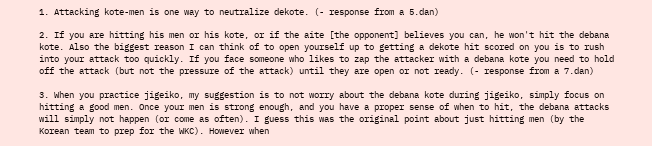1. Attacking kote-men is one way to neutralize dekote. (- response from a 5.dan)

2. If you are hitting his men or his kote, or if the aite [the opponent] believes you can, he won't hit the debana kote. Also the biggest reason I can think of to open yourself up to getting a dekote hit scored on you is to rush into your attack too quickly. If you face someone who likes to zap the attacker with a debana kote you need to hold off the attack (but not the pressure of the attack) until they are open or not ready. (- response from a 7.dan)

3. When you practice jigeiko, my suggestion is to not worry about the debana kote during jigeiko, simply focus on hitting a good men. Once your men is strong enough, and you have a proper sense of when to hit, the debana attacks will simply not happen (or come as often). I guess this was the original point about just hitting men (by the Korean team to prep for the WKC). However when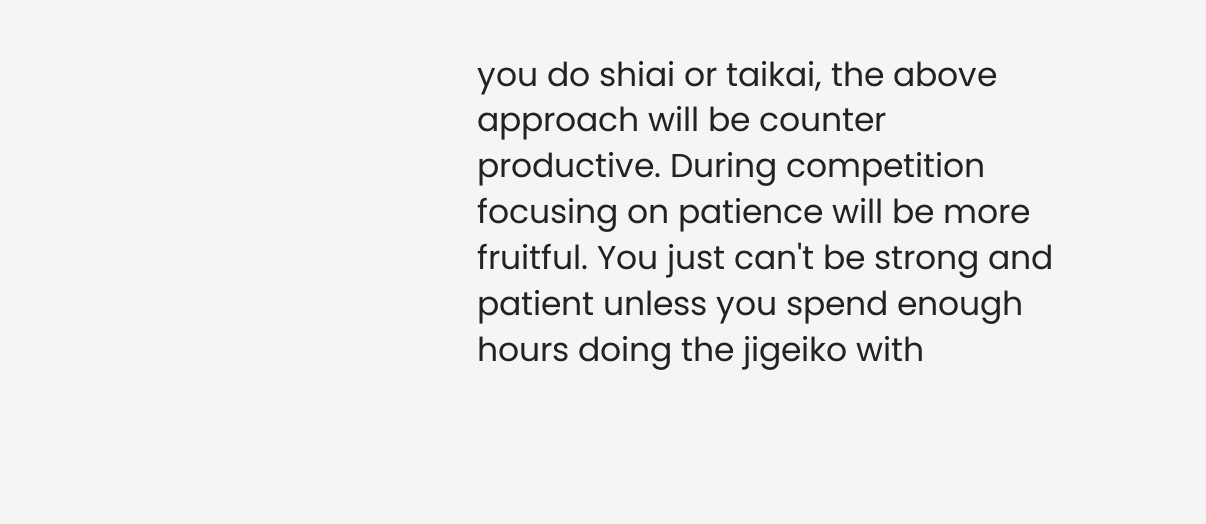you do shiai or taikai, the above approach will be counter productive. During competition focusing on patience will be more fruitful. You just can't be strong and patient unless you spend enough hours doing the jigeiko with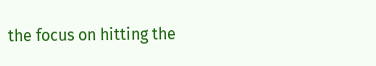the focus on hitting the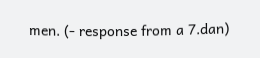men. (- response from a 7.dan)